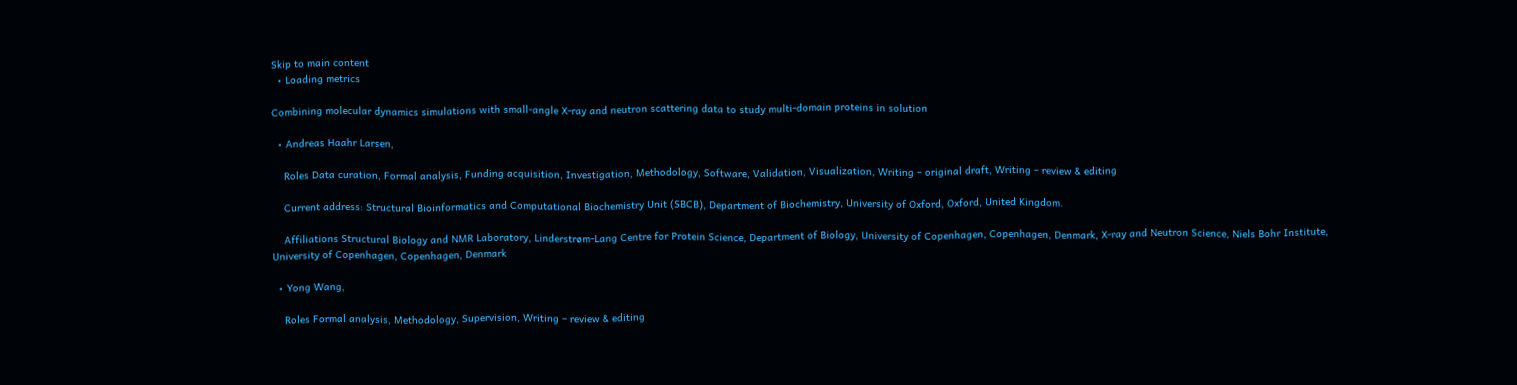Skip to main content
  • Loading metrics

Combining molecular dynamics simulations with small-angle X-ray and neutron scattering data to study multi-domain proteins in solution

  • Andreas Haahr Larsen,

    Roles Data curation, Formal analysis, Funding acquisition, Investigation, Methodology, Software, Validation, Visualization, Writing – original draft, Writing – review & editing

    Current address: Structural Bioinformatics and Computational Biochemistry Unit (SBCB), Department of Biochemistry, University of Oxford, Oxford, United Kingdom.

    Affiliations Structural Biology and NMR Laboratory, Linderstrøm-Lang Centre for Protein Science, Department of Biology, University of Copenhagen, Copenhagen, Denmark, X-ray and Neutron Science, Niels Bohr Institute, University of Copenhagen, Copenhagen, Denmark

  • Yong Wang,

    Roles Formal analysis, Methodology, Supervision, Writing – review & editing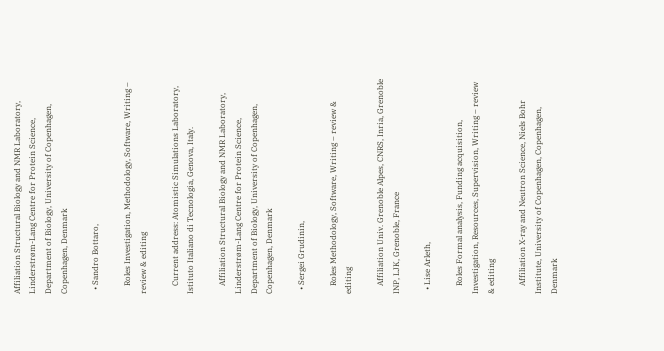Affiliation Structural Biology and NMR Laboratory, Linderstrøm-Lang Centre for Protein Science, Department of Biology, University of Copenhagen, Copenhagen, Denmark

  • Sandro Bottaro,

    Roles Investigation, Methodology, Software, Writing – review & editing

    Current address: Atomistic Simulations Laboratory, Istituto Italiano di Tecnologia, Genova, Italy.

    Affiliation Structural Biology and NMR Laboratory, Linderstrøm-Lang Centre for Protein Science, Department of Biology, University of Copenhagen, Copenhagen, Denmark

  • Sergei Grudinin,

    Roles Methodology, Software, Writing – review & editing

    Affiliation Univ. Grenoble Alpes, CNRS, Inria, Grenoble INP, LJK, Grenoble, France

  • Lise Arleth,

    Roles Formal analysis, Funding acquisition, Investigation, Resources, Supervision, Writing – review & editing

    Affiliation X-ray and Neutron Science, Niels Bohr Institute, University of Copenhagen, Copenhagen, Denmark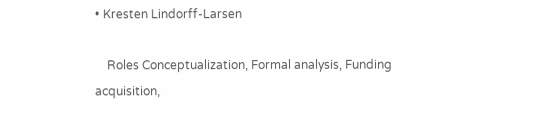• Kresten Lindorff-Larsen

    Roles Conceptualization, Formal analysis, Funding acquisition,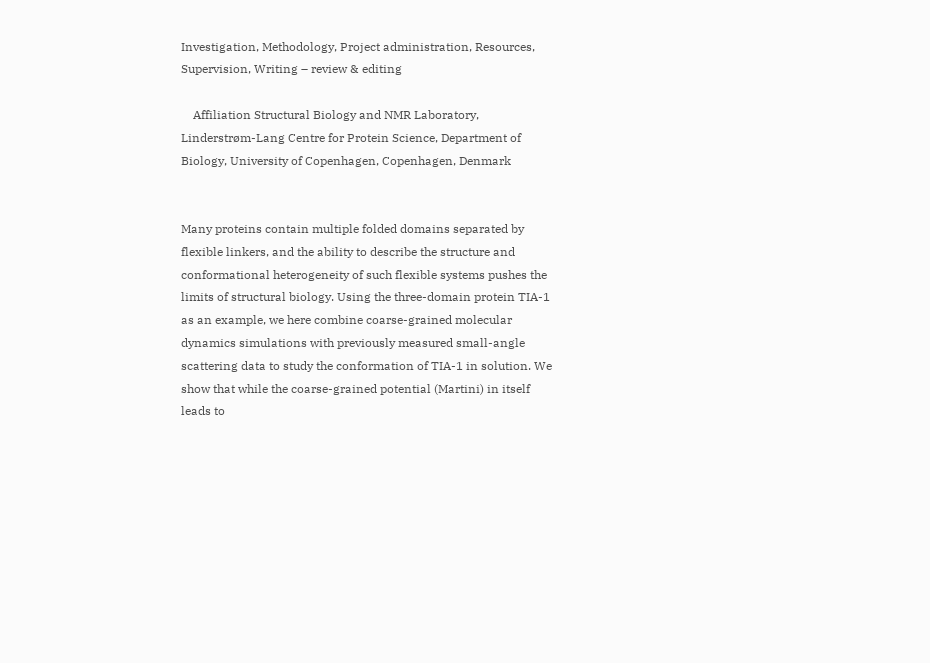Investigation, Methodology, Project administration, Resources, Supervision, Writing – review & editing

    Affiliation Structural Biology and NMR Laboratory, Linderstrøm-Lang Centre for Protein Science, Department of Biology, University of Copenhagen, Copenhagen, Denmark


Many proteins contain multiple folded domains separated by flexible linkers, and the ability to describe the structure and conformational heterogeneity of such flexible systems pushes the limits of structural biology. Using the three-domain protein TIA-1 as an example, we here combine coarse-grained molecular dynamics simulations with previously measured small-angle scattering data to study the conformation of TIA-1 in solution. We show that while the coarse-grained potential (Martini) in itself leads to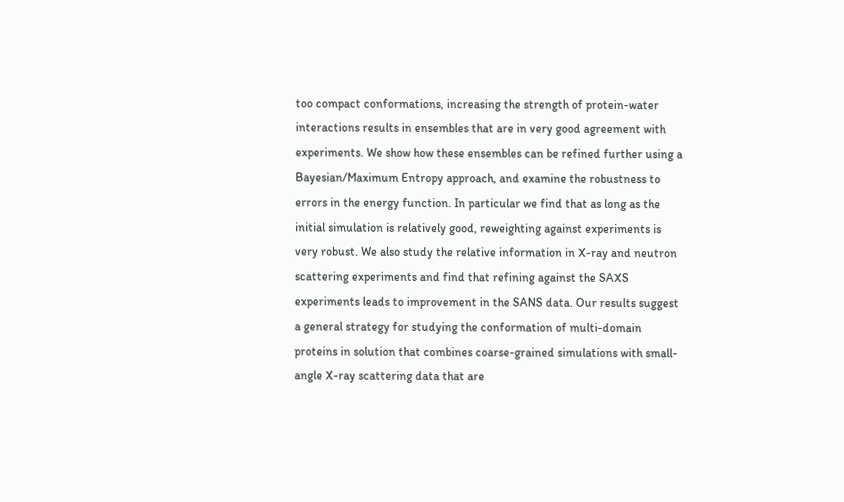too compact conformations, increasing the strength of protein-water interactions results in ensembles that are in very good agreement with experiments. We show how these ensembles can be refined further using a Bayesian/Maximum Entropy approach, and examine the robustness to errors in the energy function. In particular we find that as long as the initial simulation is relatively good, reweighting against experiments is very robust. We also study the relative information in X-ray and neutron scattering experiments and find that refining against the SAXS experiments leads to improvement in the SANS data. Our results suggest a general strategy for studying the conformation of multi-domain proteins in solution that combines coarse-grained simulations with small-angle X-ray scattering data that are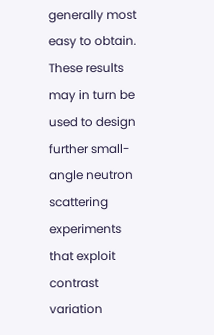generally most easy to obtain. These results may in turn be used to design further small-angle neutron scattering experiments that exploit contrast variation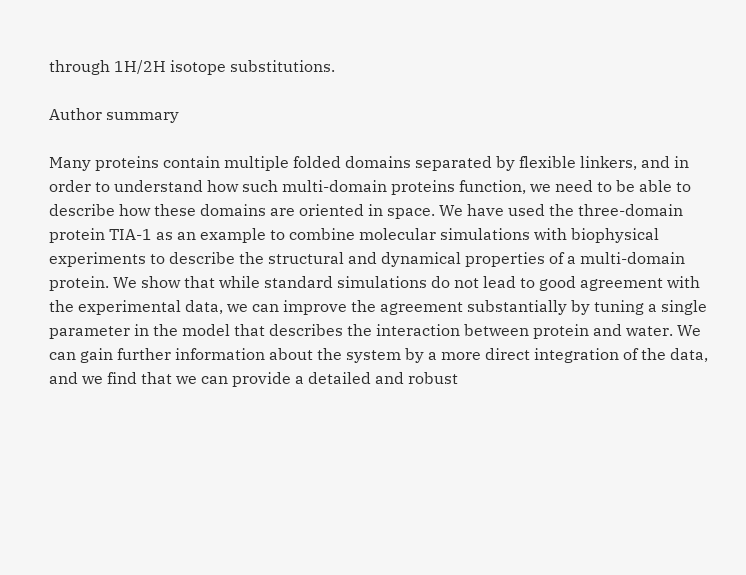through 1H/2H isotope substitutions.

Author summary

Many proteins contain multiple folded domains separated by flexible linkers, and in order to understand how such multi-domain proteins function, we need to be able to describe how these domains are oriented in space. We have used the three-domain protein TIA-1 as an example to combine molecular simulations with biophysical experiments to describe the structural and dynamical properties of a multi-domain protein. We show that while standard simulations do not lead to good agreement with the experimental data, we can improve the agreement substantially by tuning a single parameter in the model that describes the interaction between protein and water. We can gain further information about the system by a more direct integration of the data, and we find that we can provide a detailed and robust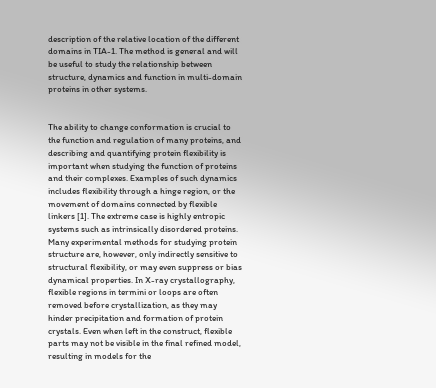description of the relative location of the different domains in TIA-1. The method is general and will be useful to study the relationship between structure, dynamics and function in multi-domain proteins in other systems.


The ability to change conformation is crucial to the function and regulation of many proteins, and describing and quantifying protein flexibility is important when studying the function of proteins and their complexes. Examples of such dynamics includes flexibility through a hinge region, or the movement of domains connected by flexible linkers [1]. The extreme case is highly entropic systems such as intrinsically disordered proteins. Many experimental methods for studying protein structure are, however, only indirectly sensitive to structural flexibility, or may even suppress or bias dynamical properties. In X-ray crystallography, flexible regions in termini or loops are often removed before crystallization, as they may hinder precipitation and formation of protein crystals. Even when left in the construct, flexible parts may not be visible in the final refined model, resulting in models for the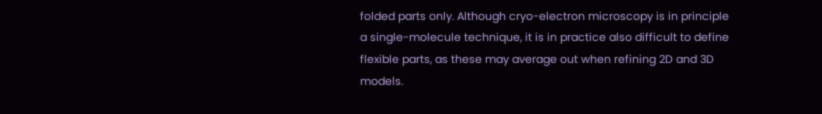folded parts only. Although cryo-electron microscopy is in principle a single-molecule technique, it is in practice also difficult to define flexible parts, as these may average out when refining 2D and 3D models.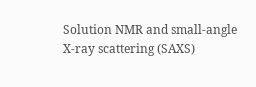Solution NMR and small-angle X-ray scattering (SAXS)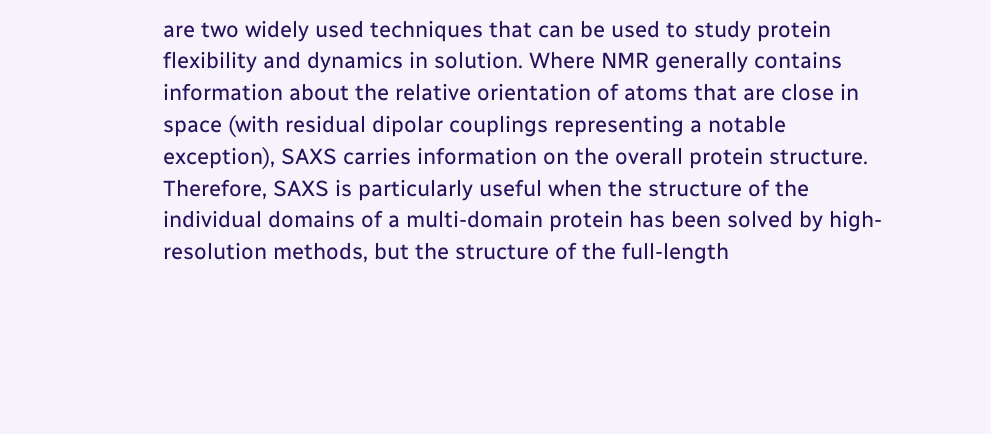are two widely used techniques that can be used to study protein flexibility and dynamics in solution. Where NMR generally contains information about the relative orientation of atoms that are close in space (with residual dipolar couplings representing a notable exception), SAXS carries information on the overall protein structure. Therefore, SAXS is particularly useful when the structure of the individual domains of a multi-domain protein has been solved by high-resolution methods, but the structure of the full-length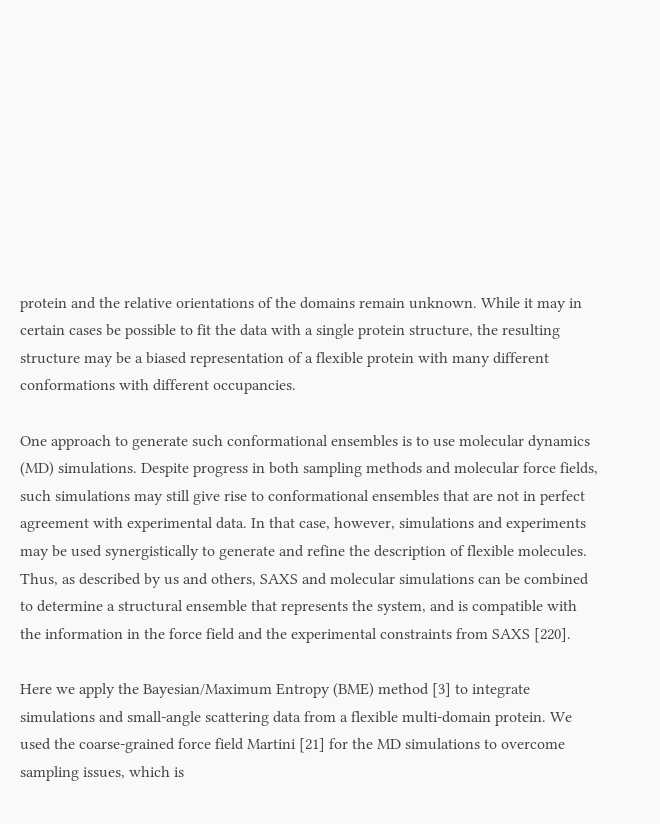protein and the relative orientations of the domains remain unknown. While it may in certain cases be possible to fit the data with a single protein structure, the resulting structure may be a biased representation of a flexible protein with many different conformations with different occupancies.

One approach to generate such conformational ensembles is to use molecular dynamics (MD) simulations. Despite progress in both sampling methods and molecular force fields, such simulations may still give rise to conformational ensembles that are not in perfect agreement with experimental data. In that case, however, simulations and experiments may be used synergistically to generate and refine the description of flexible molecules. Thus, as described by us and others, SAXS and molecular simulations can be combined to determine a structural ensemble that represents the system, and is compatible with the information in the force field and the experimental constraints from SAXS [220].

Here we apply the Bayesian/Maximum Entropy (BME) method [3] to integrate simulations and small-angle scattering data from a flexible multi-domain protein. We used the coarse-grained force field Martini [21] for the MD simulations to overcome sampling issues, which is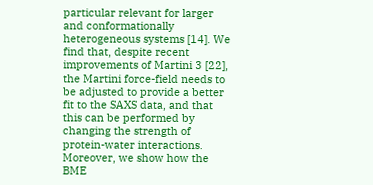particular relevant for larger and conformationally heterogeneous systems [14]. We find that, despite recent improvements of Martini 3 [22], the Martini force-field needs to be adjusted to provide a better fit to the SAXS data, and that this can be performed by changing the strength of protein-water interactions. Moreover, we show how the BME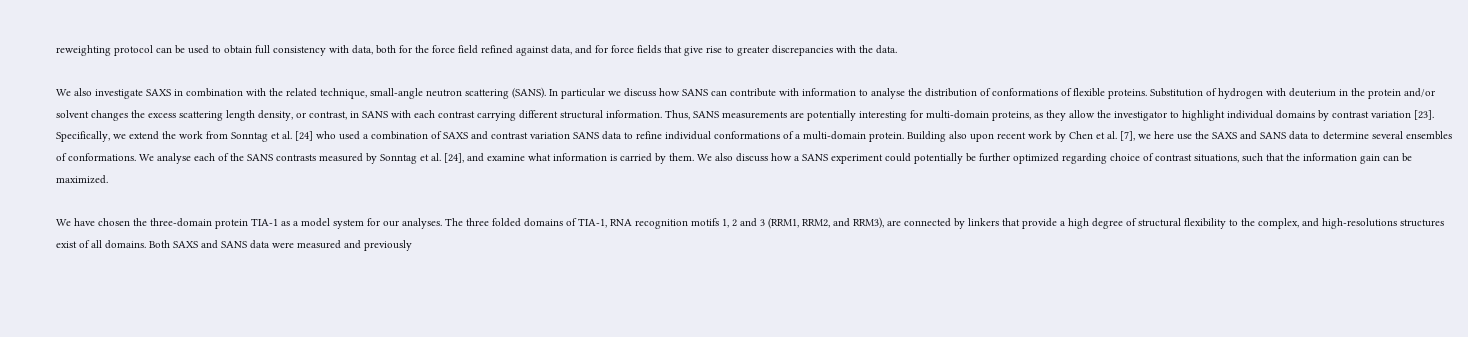reweighting protocol can be used to obtain full consistency with data, both for the force field refined against data, and for force fields that give rise to greater discrepancies with the data.

We also investigate SAXS in combination with the related technique, small-angle neutron scattering (SANS). In particular we discuss how SANS can contribute with information to analyse the distribution of conformations of flexible proteins. Substitution of hydrogen with deuterium in the protein and/or solvent changes the excess scattering length density, or contrast, in SANS with each contrast carrying different structural information. Thus, SANS measurements are potentially interesting for multi-domain proteins, as they allow the investigator to highlight individual domains by contrast variation [23]. Specifically, we extend the work from Sonntag et al. [24] who used a combination of SAXS and contrast variation SANS data to refine individual conformations of a multi-domain protein. Building also upon recent work by Chen et al. [7], we here use the SAXS and SANS data to determine several ensembles of conformations. We analyse each of the SANS contrasts measured by Sonntag et al. [24], and examine what information is carried by them. We also discuss how a SANS experiment could potentially be further optimized regarding choice of contrast situations, such that the information gain can be maximized.

We have chosen the three-domain protein TIA-1 as a model system for our analyses. The three folded domains of TIA-1, RNA recognition motifs 1, 2 and 3 (RRM1, RRM2, and RRM3), are connected by linkers that provide a high degree of structural flexibility to the complex, and high-resolutions structures exist of all domains. Both SAXS and SANS data were measured and previously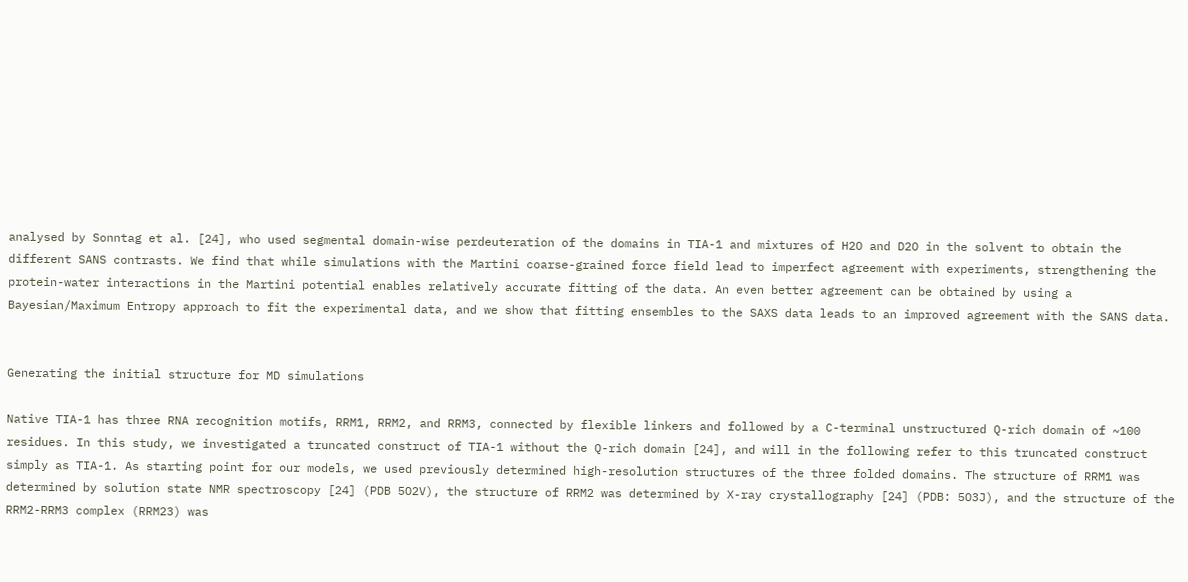analysed by Sonntag et al. [24], who used segmental domain-wise perdeuteration of the domains in TIA-1 and mixtures of H2O and D2O in the solvent to obtain the different SANS contrasts. We find that while simulations with the Martini coarse-grained force field lead to imperfect agreement with experiments, strengthening the protein-water interactions in the Martini potential enables relatively accurate fitting of the data. An even better agreement can be obtained by using a Bayesian/Maximum Entropy approach to fit the experimental data, and we show that fitting ensembles to the SAXS data leads to an improved agreement with the SANS data.


Generating the initial structure for MD simulations

Native TIA-1 has three RNA recognition motifs, RRM1, RRM2, and RRM3, connected by flexible linkers and followed by a C-terminal unstructured Q-rich domain of ~100 residues. In this study, we investigated a truncated construct of TIA-1 without the Q-rich domain [24], and will in the following refer to this truncated construct simply as TIA-1. As starting point for our models, we used previously determined high-resolution structures of the three folded domains. The structure of RRM1 was determined by solution state NMR spectroscopy [24] (PDB 5O2V), the structure of RRM2 was determined by X-ray crystallography [24] (PDB: 5O3J), and the structure of the RRM2-RRM3 complex (RRM23) was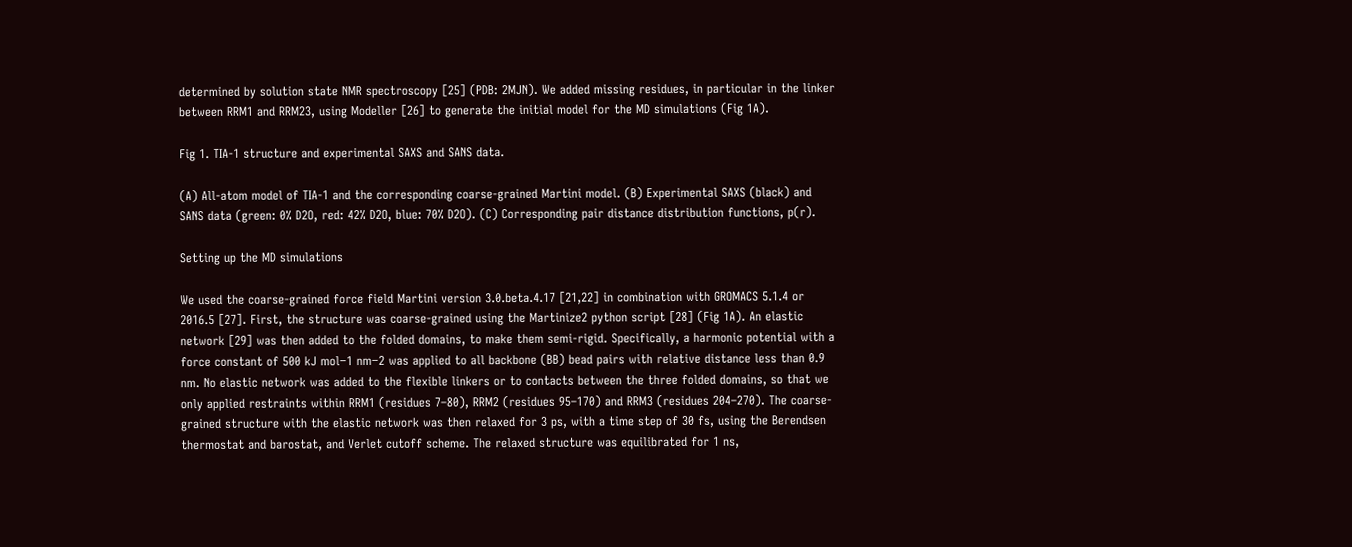determined by solution state NMR spectroscopy [25] (PDB: 2MJN). We added missing residues, in particular in the linker between RRM1 and RRM23, using Modeller [26] to generate the initial model for the MD simulations (Fig 1A).

Fig 1. TIA-1 structure and experimental SAXS and SANS data.

(A) All-atom model of TIA-1 and the corresponding coarse-grained Martini model. (B) Experimental SAXS (black) and SANS data (green: 0% D2O, red: 42% D2O, blue: 70% D2O). (C) Corresponding pair distance distribution functions, p(r).

Setting up the MD simulations

We used the coarse-grained force field Martini version 3.0.beta.4.17 [21,22] in combination with GROMACS 5.1.4 or 2016.5 [27]. First, the structure was coarse-grained using the Martinize2 python script [28] (Fig 1A). An elastic network [29] was then added to the folded domains, to make them semi-rigid. Specifically, a harmonic potential with a force constant of 500 kJ mol−1 nm−2 was applied to all backbone (BB) bead pairs with relative distance less than 0.9 nm. No elastic network was added to the flexible linkers or to contacts between the three folded domains, so that we only applied restraints within RRM1 (residues 7–80), RRM2 (residues 95–170) and RRM3 (residues 204–270). The coarse-grained structure with the elastic network was then relaxed for 3 ps, with a time step of 30 fs, using the Berendsen thermostat and barostat, and Verlet cutoff scheme. The relaxed structure was equilibrated for 1 ns,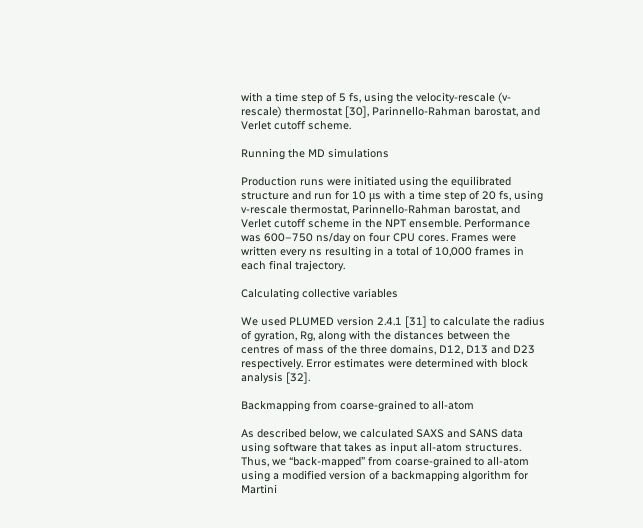with a time step of 5 fs, using the velocity-rescale (v-rescale) thermostat [30], Parinnello-Rahman barostat, and Verlet cutoff scheme.

Running the MD simulations

Production runs were initiated using the equilibrated structure and run for 10 μs with a time step of 20 fs, using v-rescale thermostat, Parinnello-Rahman barostat, and Verlet cutoff scheme in the NPT ensemble. Performance was 600–750 ns/day on four CPU cores. Frames were written every ns resulting in a total of 10,000 frames in each final trajectory.

Calculating collective variables

We used PLUMED version 2.4.1 [31] to calculate the radius of gyration, Rg, along with the distances between the centres of mass of the three domains, D12, D13 and D23 respectively. Error estimates were determined with block analysis [32].

Backmapping from coarse-grained to all-atom

As described below, we calculated SAXS and SANS data using software that takes as input all-atom structures. Thus, we “back-mapped” from coarse-grained to all-atom using a modified version of a backmapping algorithm for Martini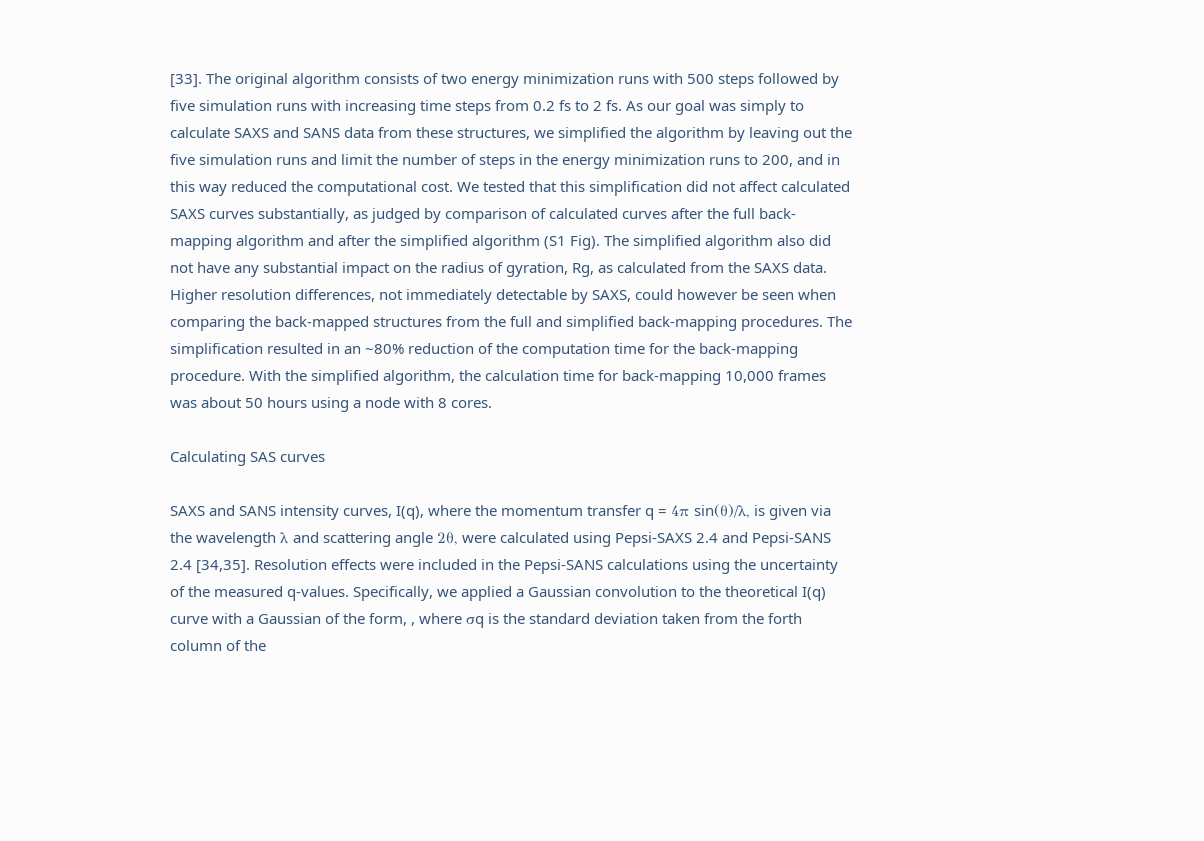[33]. The original algorithm consists of two energy minimization runs with 500 steps followed by five simulation runs with increasing time steps from 0.2 fs to 2 fs. As our goal was simply to calculate SAXS and SANS data from these structures, we simplified the algorithm by leaving out the five simulation runs and limit the number of steps in the energy minimization runs to 200, and in this way reduced the computational cost. We tested that this simplification did not affect calculated SAXS curves substantially, as judged by comparison of calculated curves after the full back-mapping algorithm and after the simplified algorithm (S1 Fig). The simplified algorithm also did not have any substantial impact on the radius of gyration, Rg, as calculated from the SAXS data. Higher resolution differences, not immediately detectable by SAXS, could however be seen when comparing the back-mapped structures from the full and simplified back-mapping procedures. The simplification resulted in an ~80% reduction of the computation time for the back-mapping procedure. With the simplified algorithm, the calculation time for back-mapping 10,000 frames was about 50 hours using a node with 8 cores.

Calculating SAS curves

SAXS and SANS intensity curves, I(q), where the momentum transfer q = 4π sin(θ)/λ, is given via the wavelength λ and scattering angle 2θ, were calculated using Pepsi-SAXS 2.4 and Pepsi-SANS 2.4 [34,35]. Resolution effects were included in the Pepsi-SANS calculations using the uncertainty of the measured q-values. Specifically, we applied a Gaussian convolution to the theoretical I(q) curve with a Gaussian of the form, , where σq is the standard deviation taken from the forth column of the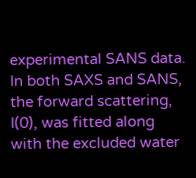experimental SANS data. In both SAXS and SANS, the forward scattering, I(0), was fitted along with the excluded water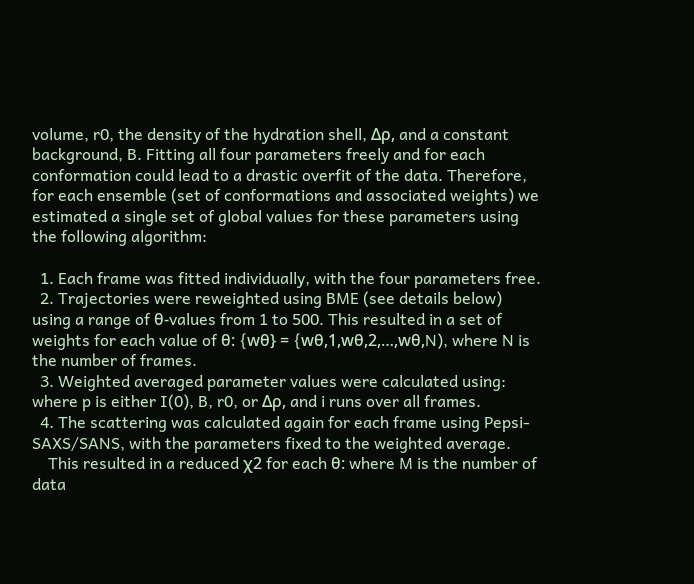volume, r0, the density of the hydration shell, Δρ, and a constant background, B. Fitting all four parameters freely and for each conformation could lead to a drastic overfit of the data. Therefore, for each ensemble (set of conformations and associated weights) we estimated a single set of global values for these parameters using the following algorithm:

  1. Each frame was fitted individually, with the four parameters free.
  2. Trajectories were reweighted using BME (see details below) using a range of θ-values from 1 to 500. This resulted in a set of weights for each value of θ: {wθ} = {wθ,1,wθ,2,…,wθ,N), where N is the number of frames.
  3. Weighted averaged parameter values were calculated using: where p is either I(0), B, r0, or Δρ, and i runs over all frames.
  4. The scattering was calculated again for each frame using Pepsi-SAXS/SANS, with the parameters fixed to the weighted average.
    This resulted in a reduced χ2 for each θ: where M is the number of data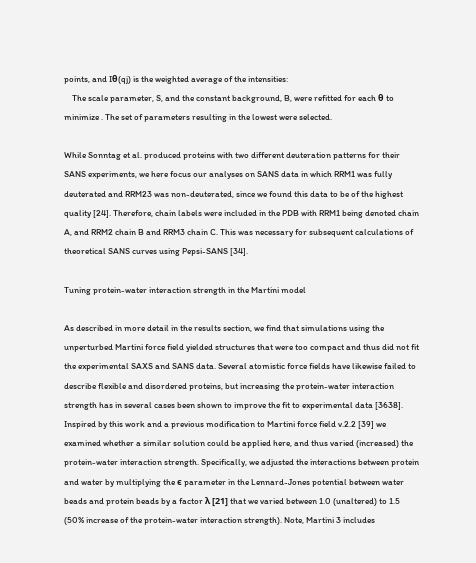points, and Iθ(qj) is the weighted average of the intensities:
    The scale parameter, S, and the constant background, B, were refitted for each θ to minimize . The set of parameters resulting in the lowest were selected.

While Sonntag et al. produced proteins with two different deuteration patterns for their SANS experiments, we here focus our analyses on SANS data in which RRM1 was fully deuterated and RRM23 was non-deuterated, since we found this data to be of the highest quality [24]. Therefore, chain labels were included in the PDB with RRM1 being denoted chain A, and RRM2 chain B and RRM3 chain C. This was necessary for subsequent calculations of theoretical SANS curves using Pepsi-SANS [34].

Tuning protein-water interaction strength in the Martini model

As described in more detail in the results section, we find that simulations using the unperturbed Martini force field yielded structures that were too compact and thus did not fit the experimental SAXS and SANS data. Several atomistic force fields have likewise failed to describe flexible and disordered proteins, but increasing the protein-water interaction strength has in several cases been shown to improve the fit to experimental data [3638]. Inspired by this work and a previous modification to Martini force field v.2.2 [39] we examined whether a similar solution could be applied here, and thus varied (increased) the protein-water interaction strength. Specifically, we adjusted the interactions between protein and water by multiplying the ϵ parameter in the Lennard-Jones potential between water beads and protein beads by a factor λ [21] that we varied between 1.0 (unaltered) to 1.5 (50% increase of the protein-water interaction strength). Note, Martini 3 includes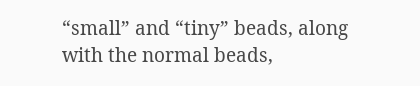“small” and “tiny” beads, along with the normal beads,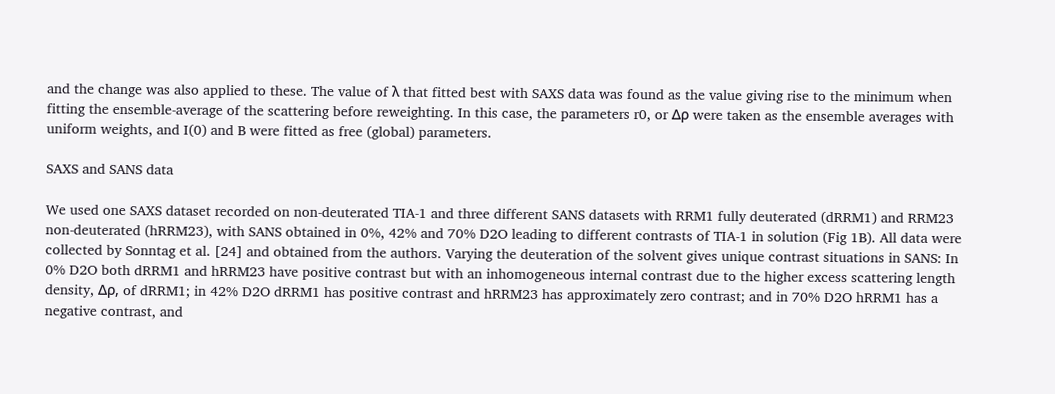and the change was also applied to these. The value of λ that fitted best with SAXS data was found as the value giving rise to the minimum when fitting the ensemble-average of the scattering before reweighting. In this case, the parameters r0, or Δρ were taken as the ensemble averages with uniform weights, and I(0) and B were fitted as free (global) parameters.

SAXS and SANS data

We used one SAXS dataset recorded on non-deuterated TIA-1 and three different SANS datasets with RRM1 fully deuterated (dRRM1) and RRM23 non-deuterated (hRRM23), with SANS obtained in 0%, 42% and 70% D2O leading to different contrasts of TIA-1 in solution (Fig 1B). All data were collected by Sonntag et al. [24] and obtained from the authors. Varying the deuteration of the solvent gives unique contrast situations in SANS: In 0% D2O both dRRM1 and hRRM23 have positive contrast but with an inhomogeneous internal contrast due to the higher excess scattering length density, Δρ, of dRRM1; in 42% D2O dRRM1 has positive contrast and hRRM23 has approximately zero contrast; and in 70% D2O hRRM1 has a negative contrast, and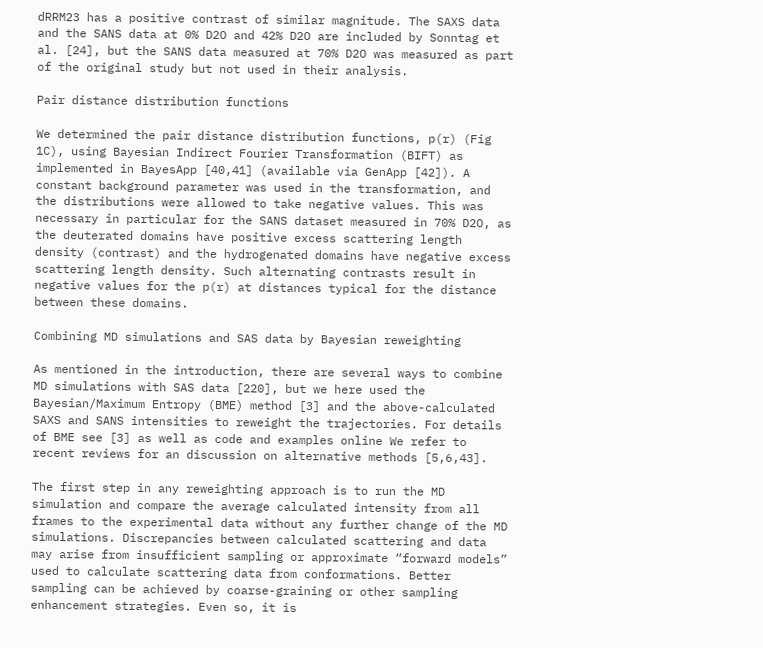dRRM23 has a positive contrast of similar magnitude. The SAXS data and the SANS data at 0% D2O and 42% D2O are included by Sonntag et al. [24], but the SANS data measured at 70% D2O was measured as part of the original study but not used in their analysis.

Pair distance distribution functions

We determined the pair distance distribution functions, p(r) (Fig 1C), using Bayesian Indirect Fourier Transformation (BIFT) as implemented in BayesApp [40,41] (available via GenApp [42]). A constant background parameter was used in the transformation, and the distributions were allowed to take negative values. This was necessary in particular for the SANS dataset measured in 70% D2O, as the deuterated domains have positive excess scattering length density (contrast) and the hydrogenated domains have negative excess scattering length density. Such alternating contrasts result in negative values for the p(r) at distances typical for the distance between these domains.

Combining MD simulations and SAS data by Bayesian reweighting

As mentioned in the introduction, there are several ways to combine MD simulations with SAS data [220], but we here used the Bayesian/Maximum Entropy (BME) method [3] and the above-calculated SAXS and SANS intensities to reweight the trajectories. For details of BME see [3] as well as code and examples online We refer to recent reviews for an discussion on alternative methods [5,6,43].

The first step in any reweighting approach is to run the MD simulation and compare the average calculated intensity from all frames to the experimental data without any further change of the MD simulations. Discrepancies between calculated scattering and data may arise from insufficient sampling or approximate “forward models” used to calculate scattering data from conformations. Better sampling can be achieved by coarse-graining or other sampling enhancement strategies. Even so, it is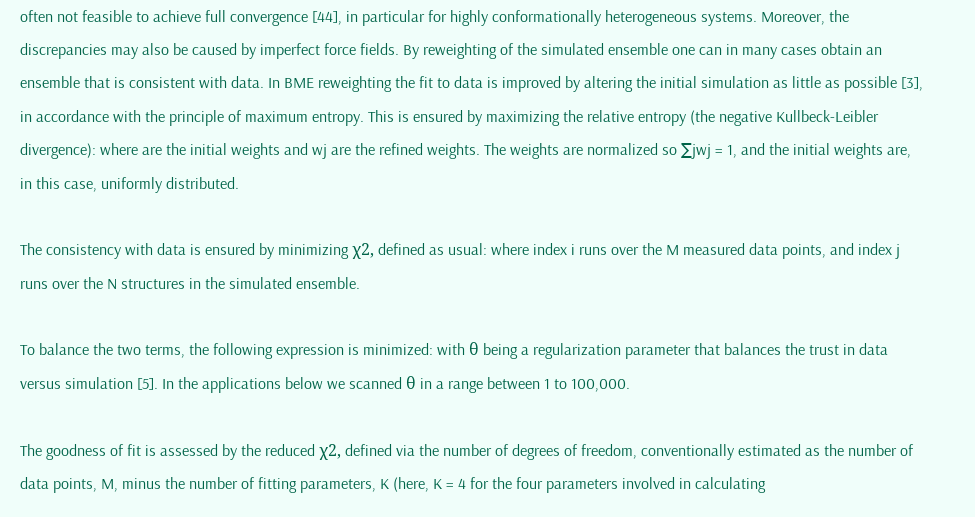often not feasible to achieve full convergence [44], in particular for highly conformationally heterogeneous systems. Moreover, the discrepancies may also be caused by imperfect force fields. By reweighting of the simulated ensemble one can in many cases obtain an ensemble that is consistent with data. In BME reweighting the fit to data is improved by altering the initial simulation as little as possible [3], in accordance with the principle of maximum entropy. This is ensured by maximizing the relative entropy (the negative Kullbeck-Leibler divergence): where are the initial weights and wj are the refined weights. The weights are normalized so ∑jwj = 1, and the initial weights are, in this case, uniformly distributed.

The consistency with data is ensured by minimizing χ2, defined as usual: where index i runs over the M measured data points, and index j runs over the N structures in the simulated ensemble.

To balance the two terms, the following expression is minimized: with θ being a regularization parameter that balances the trust in data versus simulation [5]. In the applications below we scanned θ in a range between 1 to 100,000.

The goodness of fit is assessed by the reduced χ2, defined via the number of degrees of freedom, conventionally estimated as the number of data points, M, minus the number of fitting parameters, K (here, K = 4 for the four parameters involved in calculating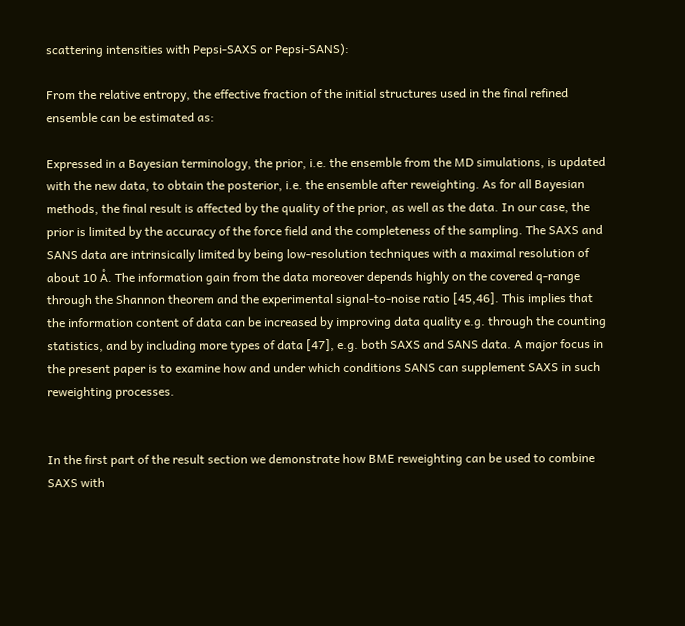scattering intensities with Pepsi-SAXS or Pepsi-SANS):

From the relative entropy, the effective fraction of the initial structures used in the final refined ensemble can be estimated as:

Expressed in a Bayesian terminology, the prior, i.e. the ensemble from the MD simulations, is updated with the new data, to obtain the posterior, i.e. the ensemble after reweighting. As for all Bayesian methods, the final result is affected by the quality of the prior, as well as the data. In our case, the prior is limited by the accuracy of the force field and the completeness of the sampling. The SAXS and SANS data are intrinsically limited by being low-resolution techniques with a maximal resolution of about 10 Å. The information gain from the data moreover depends highly on the covered q-range through the Shannon theorem and the experimental signal-to-noise ratio [45,46]. This implies that the information content of data can be increased by improving data quality e.g. through the counting statistics, and by including more types of data [47], e.g. both SAXS and SANS data. A major focus in the present paper is to examine how and under which conditions SANS can supplement SAXS in such reweighting processes.


In the first part of the result section we demonstrate how BME reweighting can be used to combine SAXS with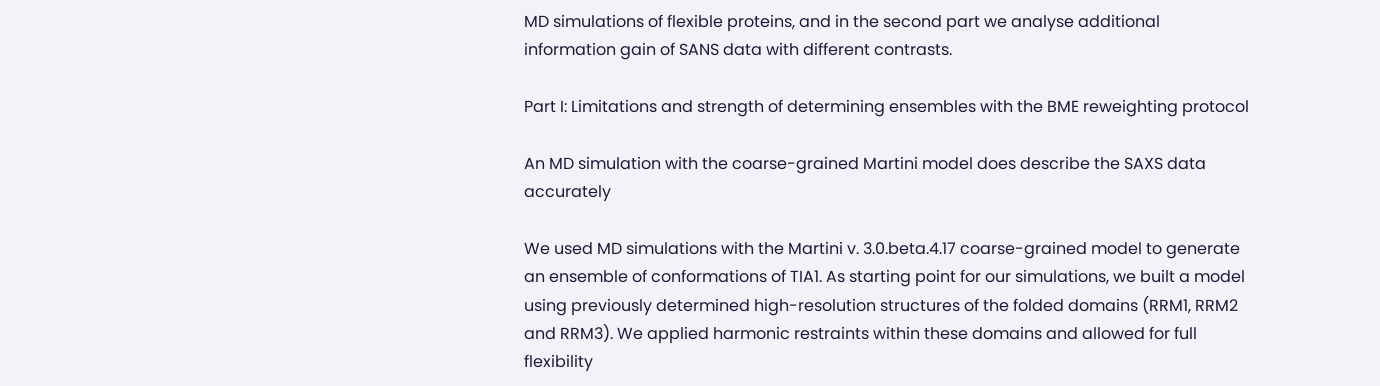MD simulations of flexible proteins, and in the second part we analyse additional information gain of SANS data with different contrasts.

Part I: Limitations and strength of determining ensembles with the BME reweighting protocol

An MD simulation with the coarse-grained Martini model does describe the SAXS data accurately

We used MD simulations with the Martini v. 3.0.beta.4.17 coarse-grained model to generate an ensemble of conformations of TIA1. As starting point for our simulations, we built a model using previously determined high-resolution structures of the folded domains (RRM1, RRM2 and RRM3). We applied harmonic restraints within these domains and allowed for full flexibility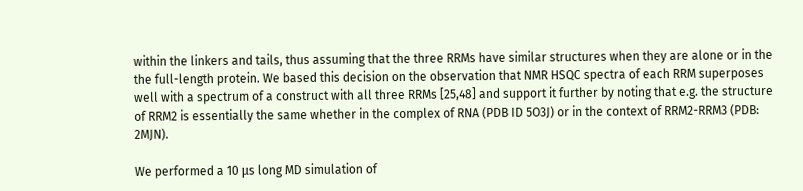within the linkers and tails, thus assuming that the three RRMs have similar structures when they are alone or in the the full-length protein. We based this decision on the observation that NMR HSQC spectra of each RRM superposes well with a spectrum of a construct with all three RRMs [25,48] and support it further by noting that e.g. the structure of RRM2 is essentially the same whether in the complex of RNA (PDB ID 5O3J) or in the context of RRM2-RRM3 (PDB: 2MJN).

We performed a 10 μs long MD simulation of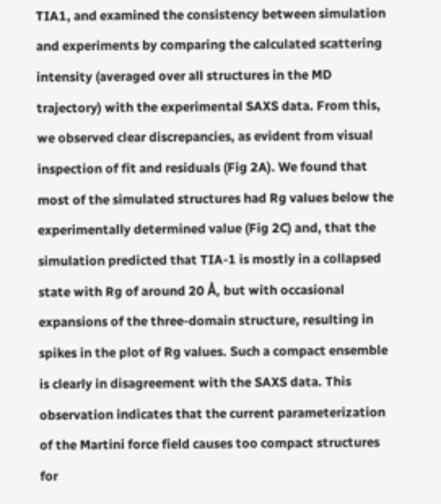TIA1, and examined the consistency between simulation and experiments by comparing the calculated scattering intensity (averaged over all structures in the MD trajectory) with the experimental SAXS data. From this, we observed clear discrepancies, as evident from visual inspection of fit and residuals (Fig 2A). We found that most of the simulated structures had Rg values below the experimentally determined value (Fig 2C) and, that the simulation predicted that TIA-1 is mostly in a collapsed state with Rg of around 20 Å, but with occasional expansions of the three-domain structure, resulting in spikes in the plot of Rg values. Such a compact ensemble is clearly in disagreement with the SAXS data. This observation indicates that the current parameterization of the Martini force field causes too compact structures for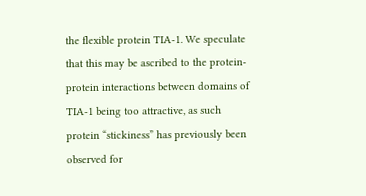the flexible protein TIA-1. We speculate that this may be ascribed to the protein-protein interactions between domains of TIA-1 being too attractive, as such protein “stickiness” has previously been observed for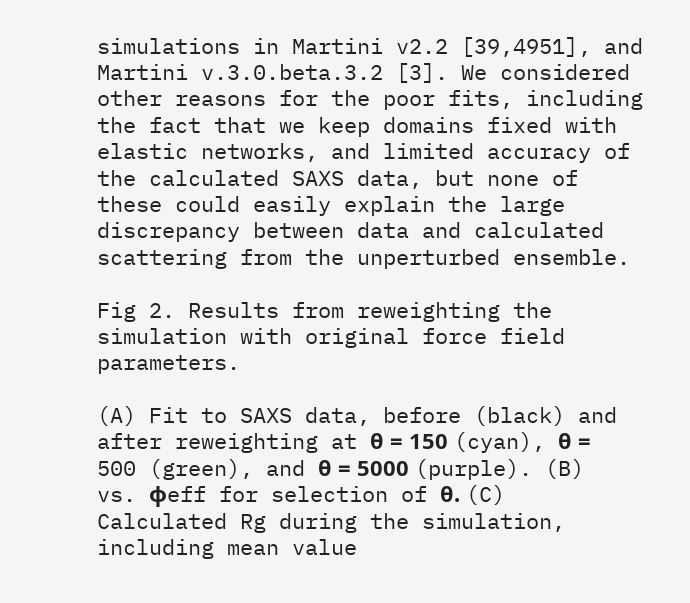simulations in Martini v2.2 [39,4951], and Martini v.3.0.beta.3.2 [3]. We considered other reasons for the poor fits, including the fact that we keep domains fixed with elastic networks, and limited accuracy of the calculated SAXS data, but none of these could easily explain the large discrepancy between data and calculated scattering from the unperturbed ensemble.

Fig 2. Results from reweighting the simulation with original force field parameters.

(A) Fit to SAXS data, before (black) and after reweighting at θ = 150 (cyan), θ = 500 (green), and θ = 5000 (purple). (B) vs. ϕeff for selection of θ. (C) Calculated Rg during the simulation, including mean value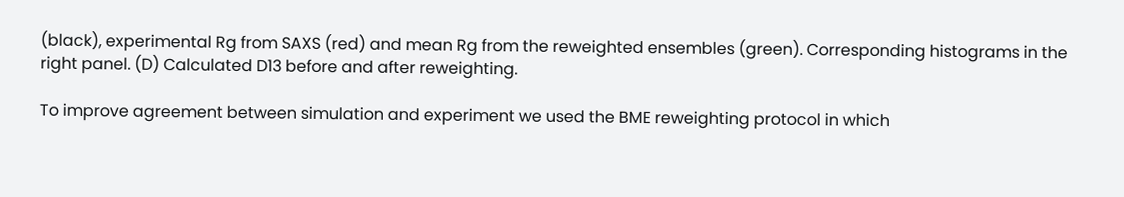(black), experimental Rg from SAXS (red) and mean Rg from the reweighted ensembles (green). Corresponding histograms in the right panel. (D) Calculated D13 before and after reweighting.

To improve agreement between simulation and experiment we used the BME reweighting protocol in which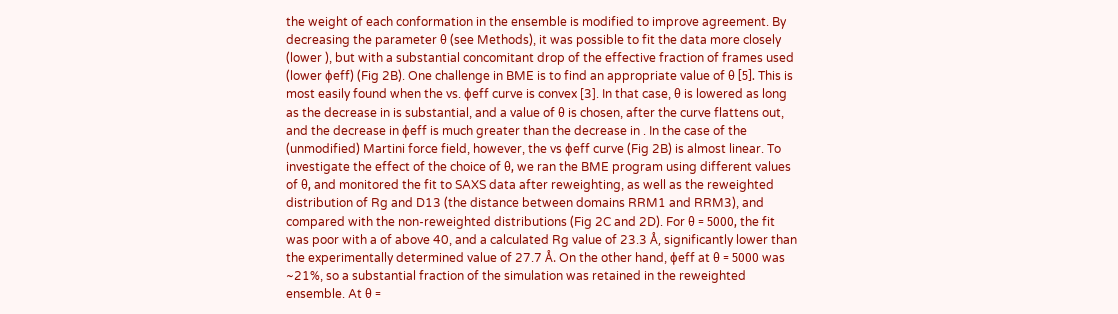the weight of each conformation in the ensemble is modified to improve agreement. By decreasing the parameter θ (see Methods), it was possible to fit the data more closely (lower ), but with a substantial concomitant drop of the effective fraction of frames used (lower ϕeff) (Fig 2B). One challenge in BME is to find an appropriate value of θ [5]. This is most easily found when the vs. ϕeff curve is convex [3]. In that case, θ is lowered as long as the decrease in is substantial, and a value of θ is chosen, after the curve flattens out, and the decrease in ϕeff is much greater than the decrease in . In the case of the (unmodified) Martini force field, however, the vs ϕeff curve (Fig 2B) is almost linear. To investigate the effect of the choice of θ, we ran the BME program using different values of θ, and monitored the fit to SAXS data after reweighting, as well as the reweighted distribution of Rg and D13 (the distance between domains RRM1 and RRM3), and compared with the non-reweighted distributions (Fig 2C and 2D). For θ = 5000, the fit was poor with a of above 40, and a calculated Rg value of 23.3 Å, significantly lower than the experimentally determined value of 27.7 Å. On the other hand, ϕeff at θ = 5000 was ~21%, so a substantial fraction of the simulation was retained in the reweighted ensemble. At θ =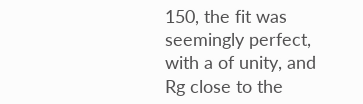150, the fit was seemingly perfect, with a of unity, and Rg close to the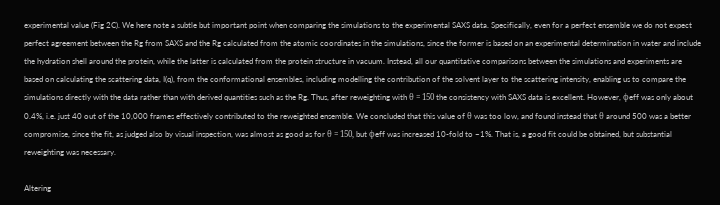experimental value (Fig 2C). We here note a subtle but important point when comparing the simulations to the experimental SAXS data. Specifically, even for a perfect ensemble we do not expect perfect agreement between the Rg from SAXS and the Rg calculated from the atomic coordinates in the simulations, since the former is based on an experimental determination in water and include the hydration shell around the protein, while the latter is calculated from the protein structure in vacuum. Instead, all our quantitative comparisons between the simulations and experiments are based on calculating the scattering data, I(q), from the conformational ensembles, including modelling the contribution of the solvent layer to the scattering intensity, enabling us to compare the simulations directly with the data rather than with derived quantities such as the Rg. Thus, after reweighting with θ = 150 the consistency with SAXS data is excellent. However, ϕeff was only about 0.4%, i.e. just 40 out of the 10,000 frames effectively contributed to the reweighted ensemble. We concluded that this value of θ was too low, and found instead that θ around 500 was a better compromise, since the fit, as judged also by visual inspection, was almost as good as for θ = 150, but ϕeff was increased 10-fold to ~1%. That is, a good fit could be obtained, but substantial reweighting was necessary.

Altering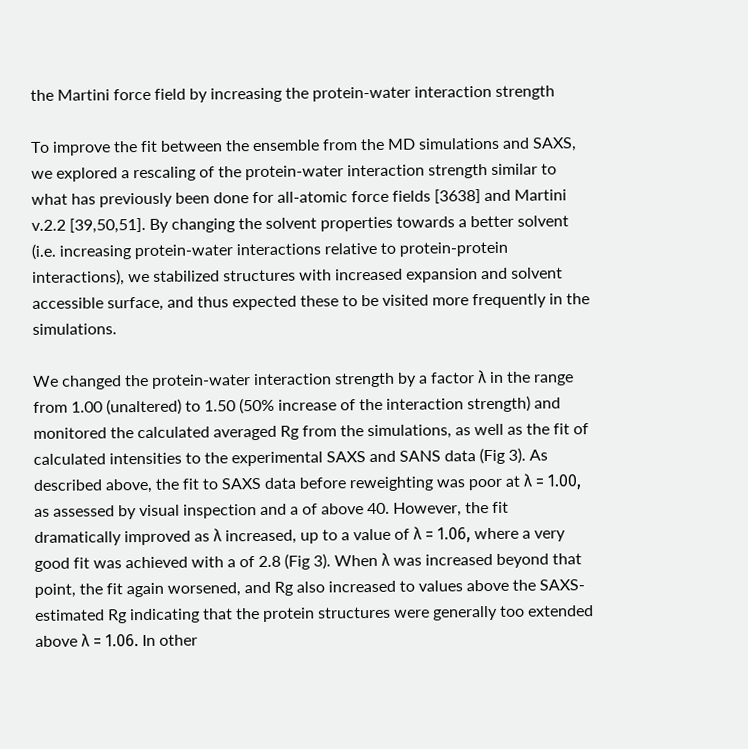the Martini force field by increasing the protein-water interaction strength

To improve the fit between the ensemble from the MD simulations and SAXS, we explored a rescaling of the protein-water interaction strength similar to what has previously been done for all-atomic force fields [3638] and Martini v.2.2 [39,50,51]. By changing the solvent properties towards a better solvent (i.e. increasing protein-water interactions relative to protein-protein interactions), we stabilized structures with increased expansion and solvent accessible surface, and thus expected these to be visited more frequently in the simulations.

We changed the protein-water interaction strength by a factor λ in the range from 1.00 (unaltered) to 1.50 (50% increase of the interaction strength) and monitored the calculated averaged Rg from the simulations, as well as the fit of calculated intensities to the experimental SAXS and SANS data (Fig 3). As described above, the fit to SAXS data before reweighting was poor at λ = 1.00, as assessed by visual inspection and a of above 40. However, the fit dramatically improved as λ increased, up to a value of λ = 1.06, where a very good fit was achieved with a of 2.8 (Fig 3). When λ was increased beyond that point, the fit again worsened, and Rg also increased to values above the SAXS-estimated Rg indicating that the protein structures were generally too extended above λ = 1.06. In other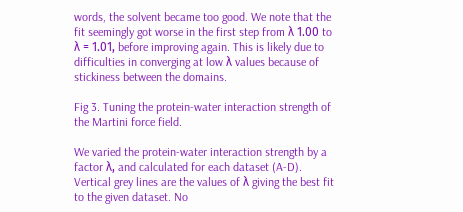words, the solvent became too good. We note that the fit seemingly got worse in the first step from λ 1.00 to λ = 1.01, before improving again. This is likely due to difficulties in converging at low λ values because of stickiness between the domains.

Fig 3. Tuning the protein-water interaction strength of the Martini force field.

We varied the protein-water interaction strength by a factor λ, and calculated for each dataset (A-D). Vertical grey lines are the values of λ giving the best fit to the given dataset. No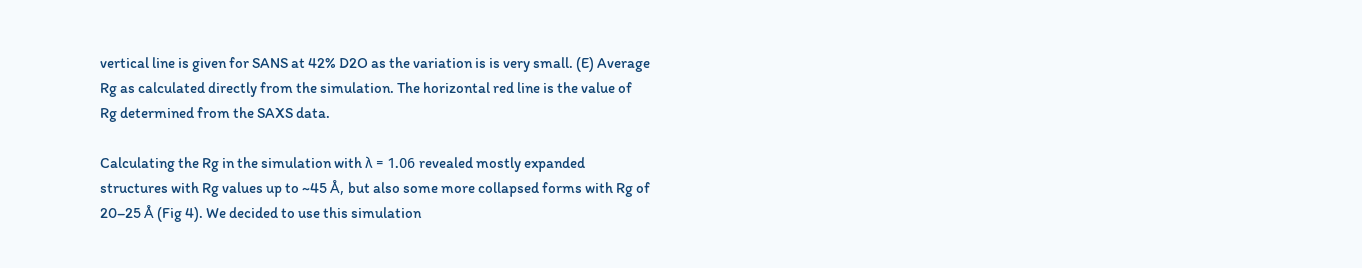vertical line is given for SANS at 42% D2O as the variation is is very small. (E) Average Rg as calculated directly from the simulation. The horizontal red line is the value of Rg determined from the SAXS data.

Calculating the Rg in the simulation with λ = 1.06 revealed mostly expanded structures with Rg values up to ~45 Å, but also some more collapsed forms with Rg of 20–25 Å (Fig 4). We decided to use this simulation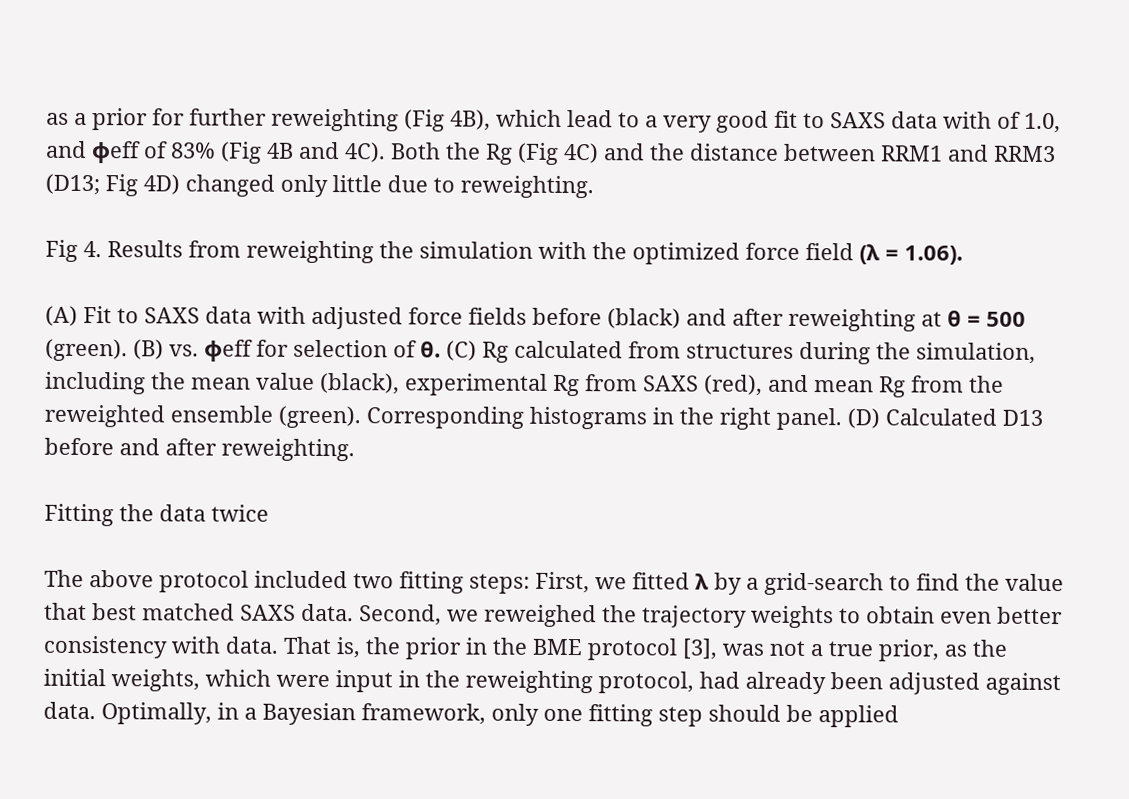as a prior for further reweighting (Fig 4B), which lead to a very good fit to SAXS data with of 1.0, and ϕeff of 83% (Fig 4B and 4C). Both the Rg (Fig 4C) and the distance between RRM1 and RRM3 (D13; Fig 4D) changed only little due to reweighting.

Fig 4. Results from reweighting the simulation with the optimized force field (λ = 1.06).

(A) Fit to SAXS data with adjusted force fields before (black) and after reweighting at θ = 500 (green). (B) vs. ϕeff for selection of θ. (C) Rg calculated from structures during the simulation, including the mean value (black), experimental Rg from SAXS (red), and mean Rg from the reweighted ensemble (green). Corresponding histograms in the right panel. (D) Calculated D13 before and after reweighting.

Fitting the data twice

The above protocol included two fitting steps: First, we fitted λ by a grid-search to find the value that best matched SAXS data. Second, we reweighed the trajectory weights to obtain even better consistency with data. That is, the prior in the BME protocol [3], was not a true prior, as the initial weights, which were input in the reweighting protocol, had already been adjusted against data. Optimally, in a Bayesian framework, only one fitting step should be applied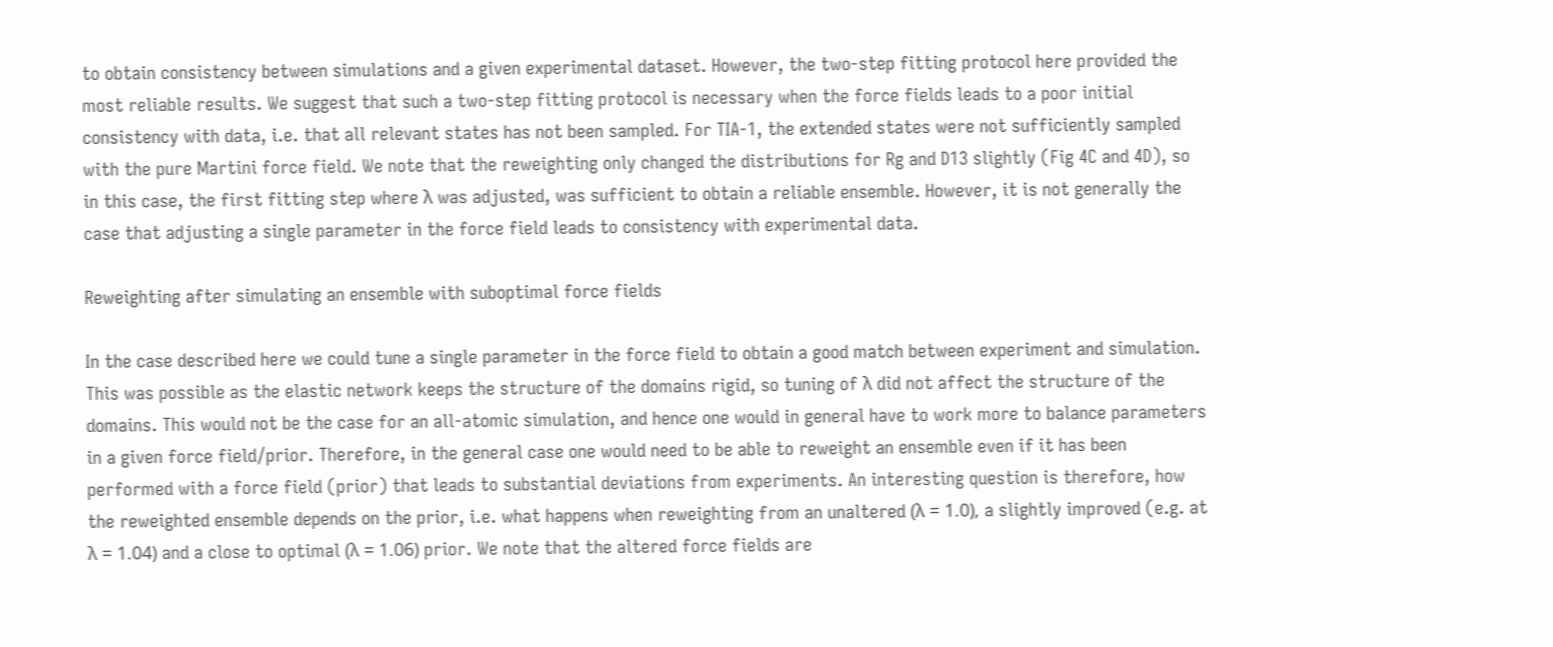to obtain consistency between simulations and a given experimental dataset. However, the two-step fitting protocol here provided the most reliable results. We suggest that such a two-step fitting protocol is necessary when the force fields leads to a poor initial consistency with data, i.e. that all relevant states has not been sampled. For TIA-1, the extended states were not sufficiently sampled with the pure Martini force field. We note that the reweighting only changed the distributions for Rg and D13 slightly (Fig 4C and 4D), so in this case, the first fitting step where λ was adjusted, was sufficient to obtain a reliable ensemble. However, it is not generally the case that adjusting a single parameter in the force field leads to consistency with experimental data.

Reweighting after simulating an ensemble with suboptimal force fields

In the case described here we could tune a single parameter in the force field to obtain a good match between experiment and simulation. This was possible as the elastic network keeps the structure of the domains rigid, so tuning of λ did not affect the structure of the domains. This would not be the case for an all-atomic simulation, and hence one would in general have to work more to balance parameters in a given force field/prior. Therefore, in the general case one would need to be able to reweight an ensemble even if it has been performed with a force field (prior) that leads to substantial deviations from experiments. An interesting question is therefore, how the reweighted ensemble depends on the prior, i.e. what happens when reweighting from an unaltered (λ = 1.0), a slightly improved (e.g. at λ = 1.04) and a close to optimal (λ = 1.06) prior. We note that the altered force fields are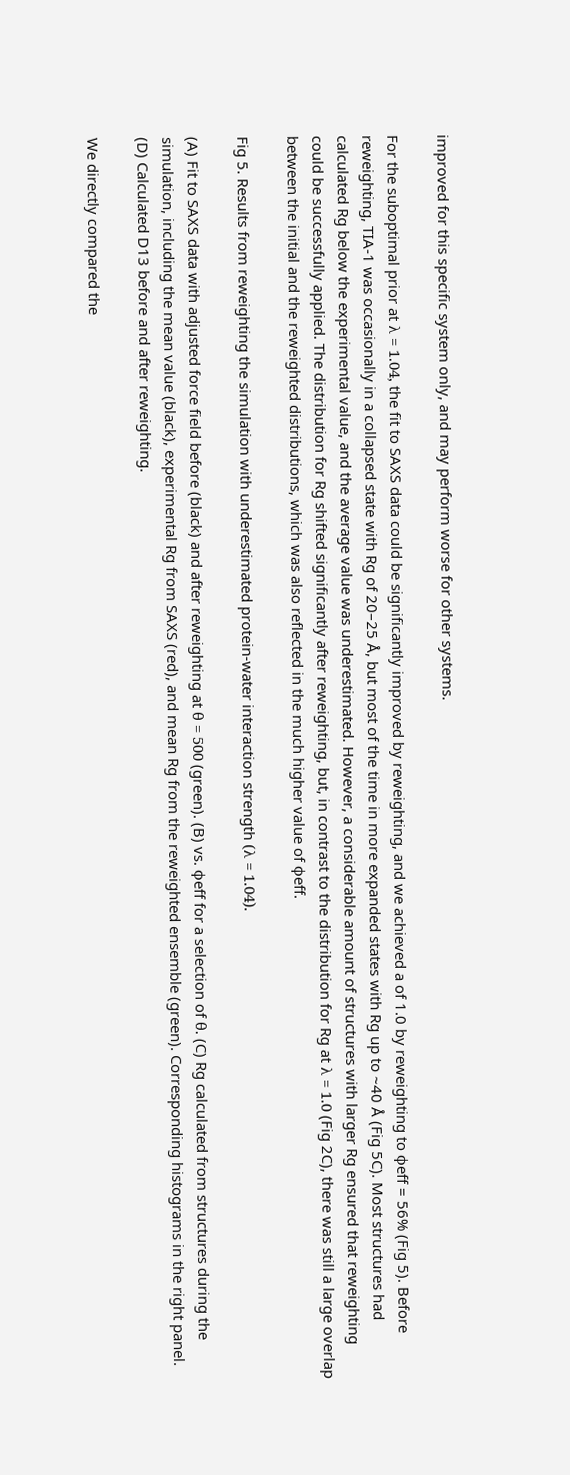improved for this specific system only, and may perform worse for other systems.

For the suboptimal prior at λ = 1.04, the fit to SAXS data could be significantly improved by reweighting, and we achieved a of 1.0 by reweighting to ϕeff = 56% (Fig 5). Before reweighting, TIA-1 was occasionally in a collapsed state with Rg of 20–25 Å, but most of the time in more expanded states with Rg up to ~40 Å (Fig 5C). Most structures had calculated Rg below the experimental value, and the average value was underestimated. However, a considerable amount of structures with larger Rg ensured that reweighting could be successfully applied. The distribution for Rg shifted significantly after reweighting, but, in contrast to the distribution for Rg at λ = 1.0 (Fig 2C), there was still a large overlap between the initial and the reweighted distributions, which was also reflected in the much higher value of ϕeff.

Fig 5. Results from reweighting the simulation with underestimated protein-water interaction strength (λ = 1.04).

(A) Fit to SAXS data with adjusted force field before (black) and after reweighting at θ = 500 (green). (B) vs. ϕeff for a selection of θ. (C) Rg calculated from structures during the simulation, including the mean value (black), experimental Rg from SAXS (red), and mean Rg from the reweighted ensemble (green). Corresponding histograms in the right panel. (D) Calculated D13 before and after reweighting.

We directly compared the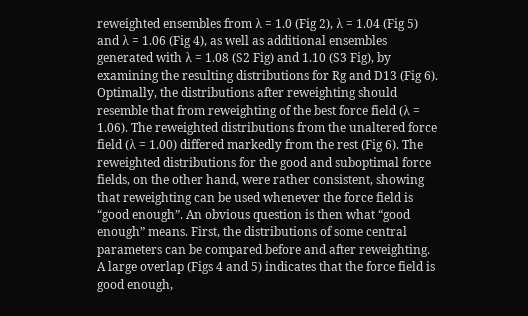reweighted ensembles from λ = 1.0 (Fig 2), λ = 1.04 (Fig 5) and λ = 1.06 (Fig 4), as well as additional ensembles generated with λ = 1.08 (S2 Fig) and 1.10 (S3 Fig), by examining the resulting distributions for Rg and D13 (Fig 6). Optimally, the distributions after reweighting should resemble that from reweighting of the best force field (λ = 1.06). The reweighted distributions from the unaltered force field (λ = 1.00) differed markedly from the rest (Fig 6). The reweighted distributions for the good and suboptimal force fields, on the other hand, were rather consistent, showing that reweighting can be used whenever the force field is “good enough”. An obvious question is then what “good enough” means. First, the distributions of some central parameters can be compared before and after reweighting. A large overlap (Figs 4 and 5) indicates that the force field is good enough,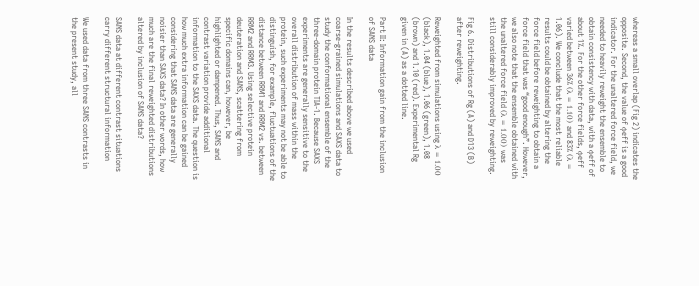whereas a small overlap (Fig 2) indicates the opposite. Second, the value of ϕeff is a good indicator. For the unaltered force field, we needed to heavily reweight the ensemble to obtain consistency with data, with a ϕeff of about 1%. For the other force fields, ϕeff varied between 36% (λ = 1.10) and 83% (λ = 1.06). We conclude that the most reliable results could be obtained by altering the force field before reweighting to obtain a force field that was “good enough”. However, we also note that the ensemble obtained with the unaltered force field (λ = 1.00) was still considerably improved by reweighting.

Fig 6. Distributions of Rg (A) and D13 (B) after reweighting.

Reweighted from simulations using λ = 1.00 (black), 1.04 (blue), 1.06 (green), 1.08 (brown) and 1.10 (red). Experimental Rg given in (A) as a dotted line.

Part II: Information gain from the inclusion of SANS data

In the results described above we used coarse-grained simulations and SAXS data to study the conformational ensemble of the three-domain protein TIA-1. Because SAXS experiments are generally sensitive to the overall distribution of mass within the protein, such experiments may not be able to distinguish, for example, fluctuations of the distance between RRM1 and RRM2 vs. between RRM2 and RRM3. Using selective protein deuteration and SANS, scattering from specific domains can, however, be highlighted or dampened. Thus, SANS and contrast variation provide additional information to the SAXS data. The question is how much extra information can be gained considering that SANS data are generally noisier than SAXS data? In other words, how much are the final reweighted distributions altered by inclusion of SANS data?

SANS data at different contrast situations carry different structural information

We used data from three SANS contrasts in the present study, all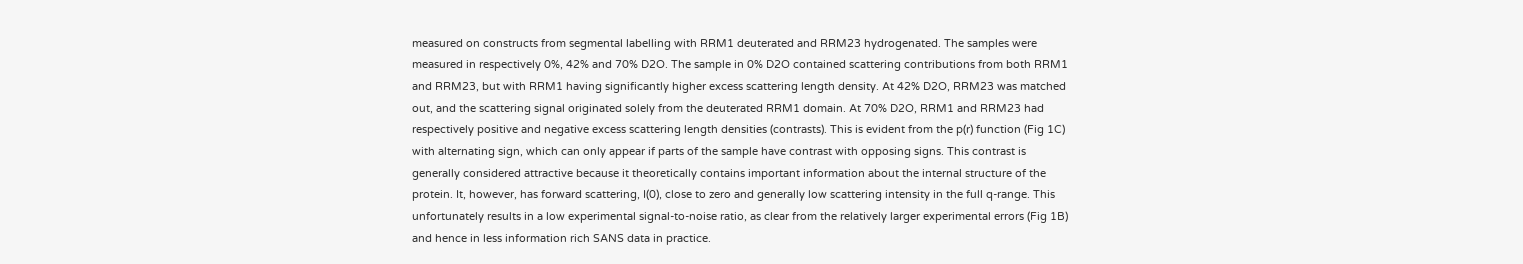measured on constructs from segmental labelling with RRM1 deuterated and RRM23 hydrogenated. The samples were measured in respectively 0%, 42% and 70% D2O. The sample in 0% D2O contained scattering contributions from both RRM1 and RRM23, but with RRM1 having significantly higher excess scattering length density. At 42% D2O, RRM23 was matched out, and the scattering signal originated solely from the deuterated RRM1 domain. At 70% D2O, RRM1 and RRM23 had respectively positive and negative excess scattering length densities (contrasts). This is evident from the p(r) function (Fig 1C) with alternating sign, which can only appear if parts of the sample have contrast with opposing signs. This contrast is generally considered attractive because it theoretically contains important information about the internal structure of the protein. It, however, has forward scattering, I(0), close to zero and generally low scattering intensity in the full q-range. This unfortunately results in a low experimental signal-to-noise ratio, as clear from the relatively larger experimental errors (Fig 1B) and hence in less information rich SANS data in practice.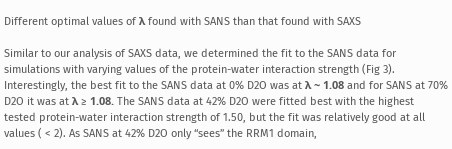Different optimal values of λ found with SANS than that found with SAXS

Similar to our analysis of SAXS data, we determined the fit to the SANS data for simulations with varying values of the protein-water interaction strength (Fig 3). Interestingly, the best fit to the SANS data at 0% D2O was at λ ~ 1.08 and for SANS at 70% D2O it was at λ ≥ 1.08. The SANS data at 42% D2O were fitted best with the highest tested protein-water interaction strength of 1.50, but the fit was relatively good at all values ( < 2). As SANS at 42% D2O only “sees” the RRM1 domain,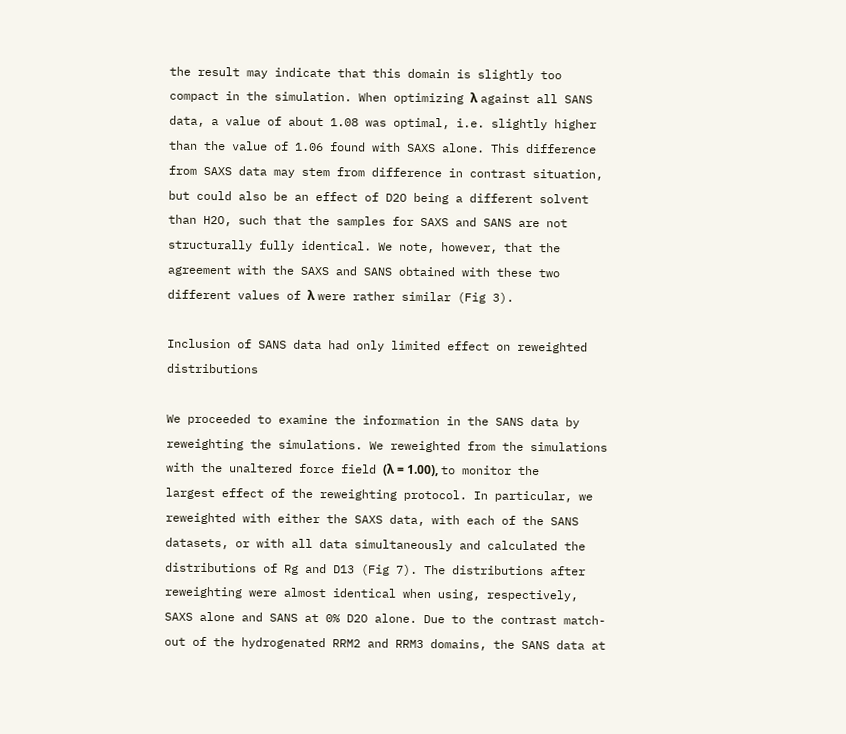the result may indicate that this domain is slightly too compact in the simulation. When optimizing λ against all SANS data, a value of about 1.08 was optimal, i.e. slightly higher than the value of 1.06 found with SAXS alone. This difference from SAXS data may stem from difference in contrast situation, but could also be an effect of D2O being a different solvent than H2O, such that the samples for SAXS and SANS are not structurally fully identical. We note, however, that the agreement with the SAXS and SANS obtained with these two different values of λ were rather similar (Fig 3).

Inclusion of SANS data had only limited effect on reweighted distributions

We proceeded to examine the information in the SANS data by reweighting the simulations. We reweighted from the simulations with the unaltered force field (λ = 1.00), to monitor the largest effect of the reweighting protocol. In particular, we reweighted with either the SAXS data, with each of the SANS datasets, or with all data simultaneously and calculated the distributions of Rg and D13 (Fig 7). The distributions after reweighting were almost identical when using, respectively, SAXS alone and SANS at 0% D2O alone. Due to the contrast match-out of the hydrogenated RRM2 and RRM3 domains, the SANS data at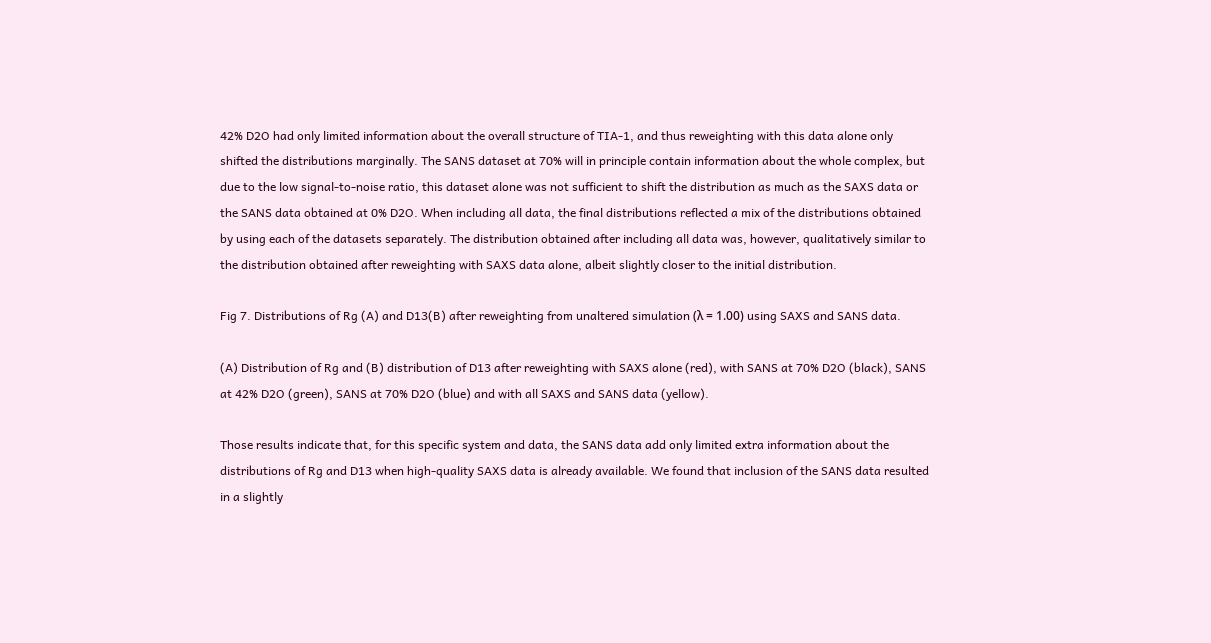42% D2O had only limited information about the overall structure of TIA-1, and thus reweighting with this data alone only shifted the distributions marginally. The SANS dataset at 70% will in principle contain information about the whole complex, but due to the low signal-to-noise ratio, this dataset alone was not sufficient to shift the distribution as much as the SAXS data or the SANS data obtained at 0% D2O. When including all data, the final distributions reflected a mix of the distributions obtained by using each of the datasets separately. The distribution obtained after including all data was, however, qualitatively similar to the distribution obtained after reweighting with SAXS data alone, albeit slightly closer to the initial distribution.

Fig 7. Distributions of Rg (A) and D13(B) after reweighting from unaltered simulation (λ = 1.00) using SAXS and SANS data.

(A) Distribution of Rg and (B) distribution of D13 after reweighting with SAXS alone (red), with SANS at 70% D2O (black), SANS at 42% D2O (green), SANS at 70% D2O (blue) and with all SAXS and SANS data (yellow).

Those results indicate that, for this specific system and data, the SANS data add only limited extra information about the distributions of Rg and D13 when high-quality SAXS data is already available. We found that inclusion of the SANS data resulted in a slightly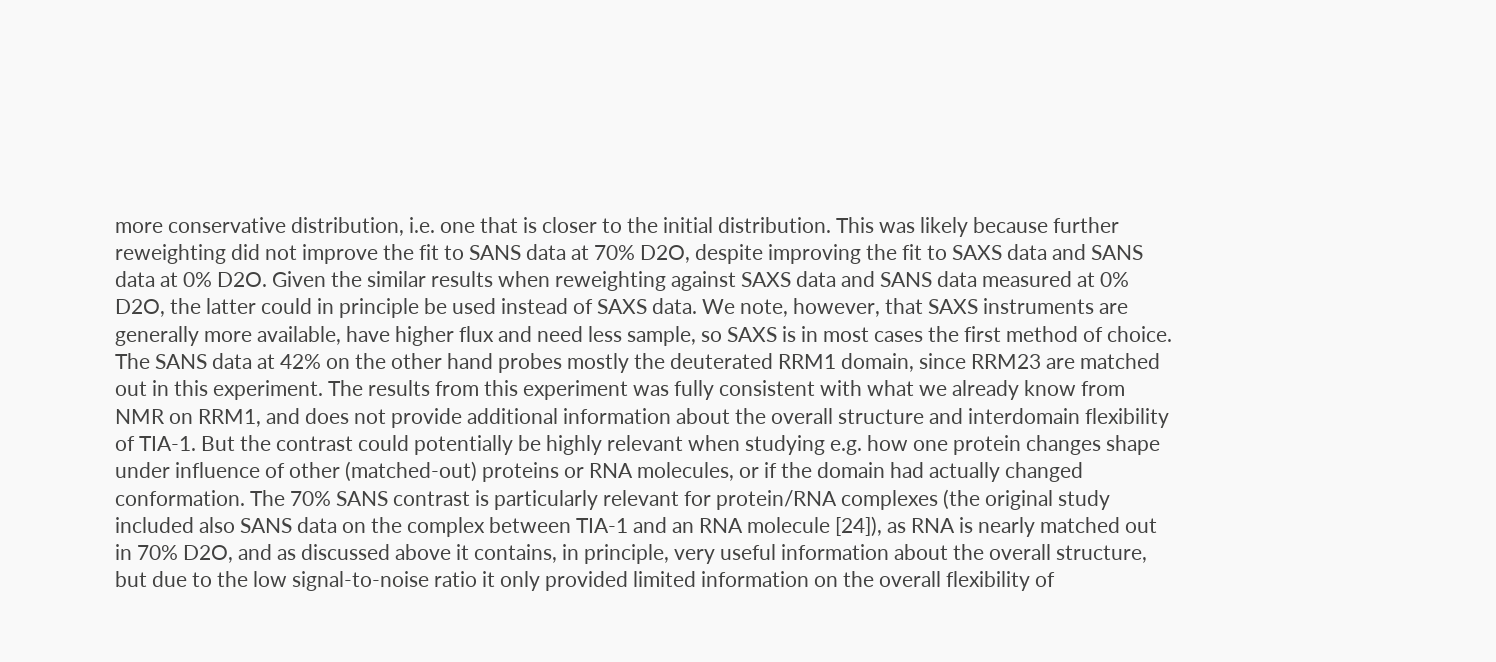more conservative distribution, i.e. one that is closer to the initial distribution. This was likely because further reweighting did not improve the fit to SANS data at 70% D2O, despite improving the fit to SAXS data and SANS data at 0% D2O. Given the similar results when reweighting against SAXS data and SANS data measured at 0% D2O, the latter could in principle be used instead of SAXS data. We note, however, that SAXS instruments are generally more available, have higher flux and need less sample, so SAXS is in most cases the first method of choice. The SANS data at 42% on the other hand probes mostly the deuterated RRM1 domain, since RRM23 are matched out in this experiment. The results from this experiment was fully consistent with what we already know from NMR on RRM1, and does not provide additional information about the overall structure and interdomain flexibility of TIA-1. But the contrast could potentially be highly relevant when studying e.g. how one protein changes shape under influence of other (matched-out) proteins or RNA molecules, or if the domain had actually changed conformation. The 70% SANS contrast is particularly relevant for protein/RNA complexes (the original study included also SANS data on the complex between TIA-1 and an RNA molecule [24]), as RNA is nearly matched out in 70% D2O, and as discussed above it contains, in principle, very useful information about the overall structure, but due to the low signal-to-noise ratio it only provided limited information on the overall flexibility of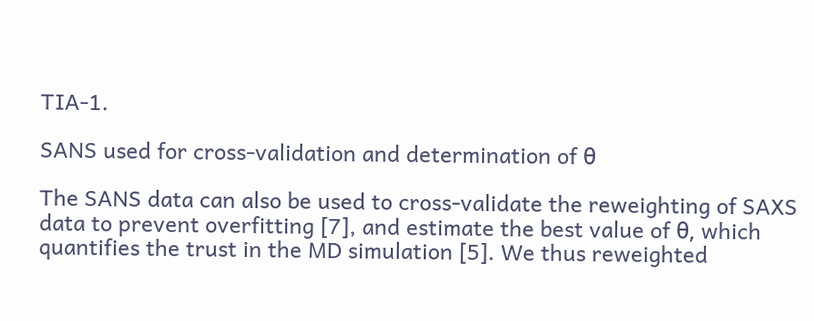TIA-1.

SANS used for cross-validation and determination of θ

The SANS data can also be used to cross-validate the reweighting of SAXS data to prevent overfitting [7], and estimate the best value of θ, which quantifies the trust in the MD simulation [5]. We thus reweighted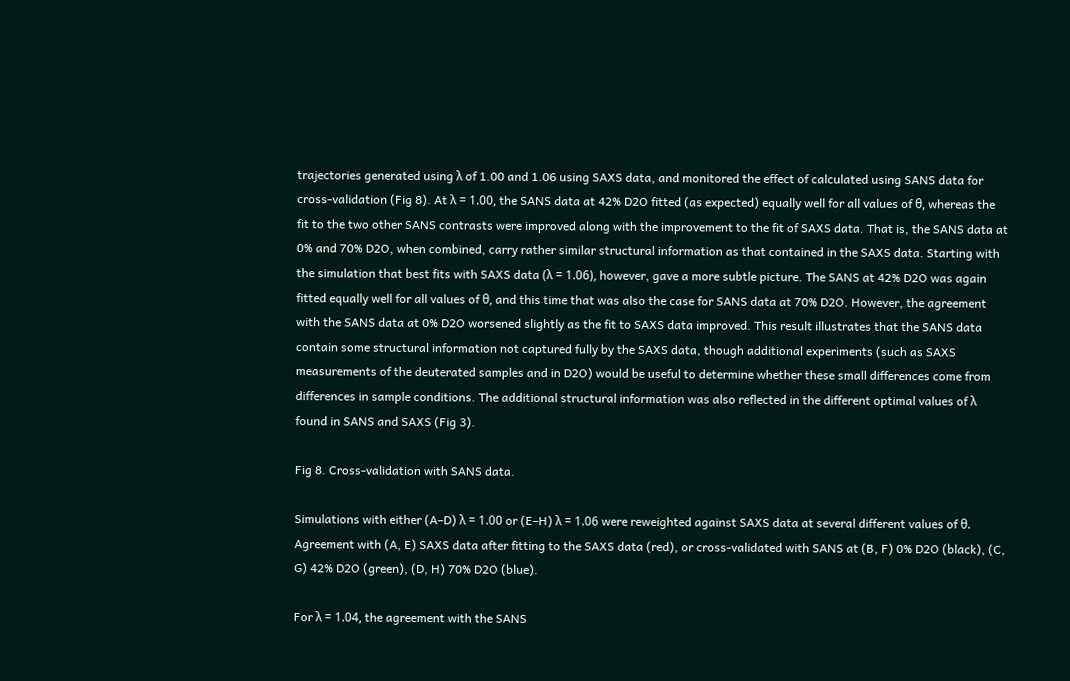trajectories generated using λ of 1.00 and 1.06 using SAXS data, and monitored the effect of calculated using SANS data for cross-validation (Fig 8). At λ = 1.00, the SANS data at 42% D2O fitted (as expected) equally well for all values of θ, whereas the fit to the two other SANS contrasts were improved along with the improvement to the fit of SAXS data. That is, the SANS data at 0% and 70% D2O, when combined, carry rather similar structural information as that contained in the SAXS data. Starting with the simulation that best fits with SAXS data (λ = 1.06), however, gave a more subtle picture. The SANS at 42% D2O was again fitted equally well for all values of θ, and this time that was also the case for SANS data at 70% D2O. However, the agreement with the SANS data at 0% D2O worsened slightly as the fit to SAXS data improved. This result illustrates that the SANS data contain some structural information not captured fully by the SAXS data, though additional experiments (such as SAXS measurements of the deuterated samples and in D2O) would be useful to determine whether these small differences come from differences in sample conditions. The additional structural information was also reflected in the different optimal values of λ found in SANS and SAXS (Fig 3).

Fig 8. Cross-validation with SANS data.

Simulations with either (A–D) λ = 1.00 or (E–H) λ = 1.06 were reweighted against SAXS data at several different values of θ. Agreement with (A, E) SAXS data after fitting to the SAXS data (red), or cross-validated with SANS at (B, F) 0% D2O (black), (C, G) 42% D2O (green), (D, H) 70% D2O (blue).

For λ = 1.04, the agreement with the SANS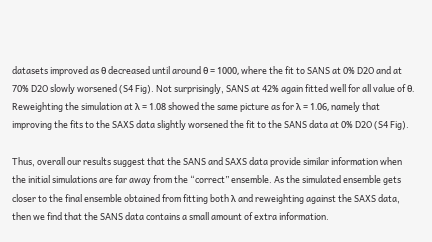datasets improved as θ decreased until around θ = 1000, where the fit to SANS at 0% D2O and at 70% D2O slowly worsened (S4 Fig). Not surprisingly, SANS at 42% again fitted well for all value of θ. Reweighting the simulation at λ = 1.08 showed the same picture as for λ = 1.06, namely that improving the fits to the SAXS data slightly worsened the fit to the SANS data at 0% D2O (S4 Fig).

Thus, overall our results suggest that the SANS and SAXS data provide similar information when the initial simulations are far away from the “correct” ensemble. As the simulated ensemble gets closer to the final ensemble obtained from fitting both λ and reweighting against the SAXS data, then we find that the SANS data contains a small amount of extra information.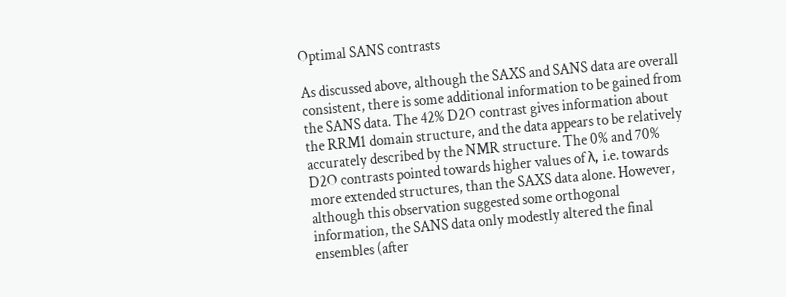Optimal SANS contrasts

As discussed above, although the SAXS and SANS data are overall consistent, there is some additional information to be gained from the SANS data. The 42% D2O contrast gives information about the RRM1 domain structure, and the data appears to be relatively accurately described by the NMR structure. The 0% and 70% D2O contrasts pointed towards higher values of λ, i.e. towards more extended structures, than the SAXS data alone. However, although this observation suggested some orthogonal information, the SANS data only modestly altered the final ensembles (after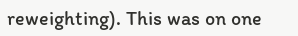reweighting). This was on one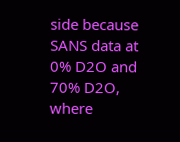side because SANS data at 0% D2O and 70% D2O, where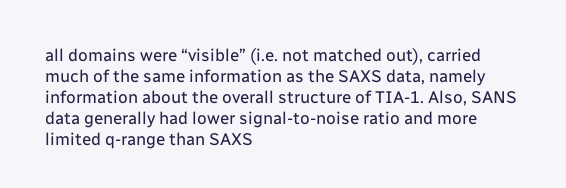all domains were “visible” (i.e. not matched out), carried much of the same information as the SAXS data, namely information about the overall structure of TIA-1. Also, SANS data generally had lower signal-to-noise ratio and more limited q-range than SAXS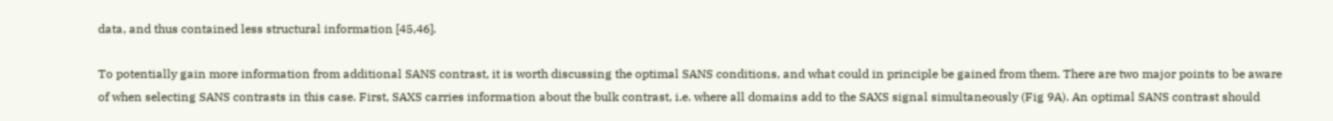data, and thus contained less structural information [45,46].

To potentially gain more information from additional SANS contrast, it is worth discussing the optimal SANS conditions, and what could in principle be gained from them. There are two major points to be aware of when selecting SANS contrasts in this case. First, SAXS carries information about the bulk contrast, i.e. where all domains add to the SAXS signal simultaneously (Fig 9A). An optimal SANS contrast should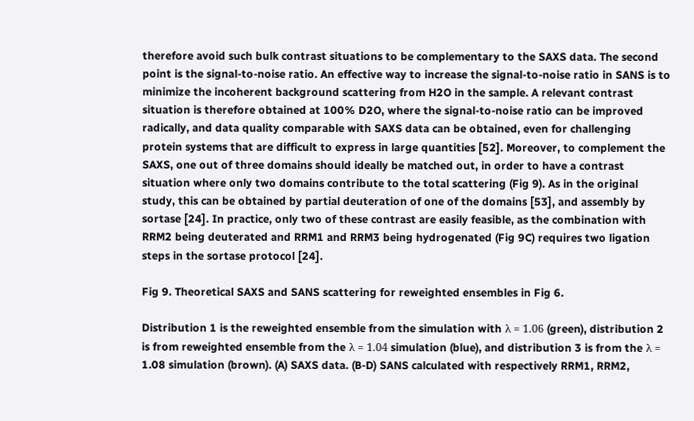therefore avoid such bulk contrast situations to be complementary to the SAXS data. The second point is the signal-to-noise ratio. An effective way to increase the signal-to-noise ratio in SANS is to minimize the incoherent background scattering from H2O in the sample. A relevant contrast situation is therefore obtained at 100% D2O, where the signal-to-noise ratio can be improved radically, and data quality comparable with SAXS data can be obtained, even for challenging protein systems that are difficult to express in large quantities [52]. Moreover, to complement the SAXS, one out of three domains should ideally be matched out, in order to have a contrast situation where only two domains contribute to the total scattering (Fig 9). As in the original study, this can be obtained by partial deuteration of one of the domains [53], and assembly by sortase [24]. In practice, only two of these contrast are easily feasible, as the combination with RRM2 being deuterated and RRM1 and RRM3 being hydrogenated (Fig 9C) requires two ligation steps in the sortase protocol [24].

Fig 9. Theoretical SAXS and SANS scattering for reweighted ensembles in Fig 6.

Distribution 1 is the reweighted ensemble from the simulation with λ = 1.06 (green), distribution 2 is from reweighted ensemble from the λ = 1.04 simulation (blue), and distribution 3 is from the λ = 1.08 simulation (brown). (A) SAXS data. (B-D) SANS calculated with respectively RRM1, RRM2,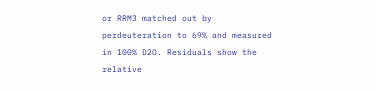or RRM3 matched out by perdeuteration to 69% and measured in 100% D2O. Residuals show the relative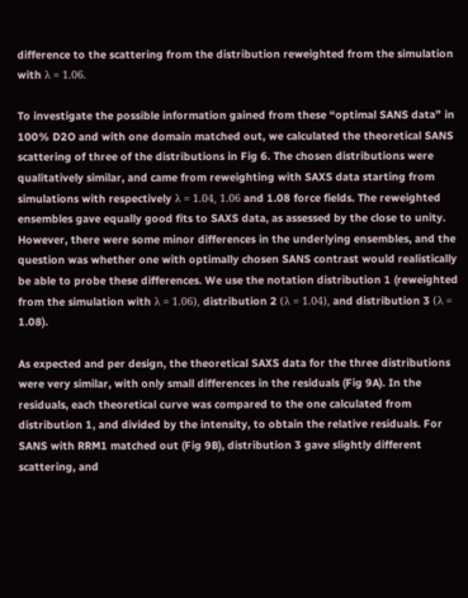difference to the scattering from the distribution reweighted from the simulation with λ = 1.06.

To investigate the possible information gained from these “optimal SANS data” in 100% D2O and with one domain matched out, we calculated the theoretical SANS scattering of three of the distributions in Fig 6. The chosen distributions were qualitatively similar, and came from reweighting with SAXS data starting from simulations with respectively λ = 1.04, 1.06 and 1.08 force fields. The reweighted ensembles gave equally good fits to SAXS data, as assessed by the close to unity. However, there were some minor differences in the underlying ensembles, and the question was whether one with optimally chosen SANS contrast would realistically be able to probe these differences. We use the notation distribution 1 (reweighted from the simulation with λ = 1.06), distribution 2 (λ = 1.04), and distribution 3 (λ = 1.08).

As expected and per design, the theoretical SAXS data for the three distributions were very similar, with only small differences in the residuals (Fig 9A). In the residuals, each theoretical curve was compared to the one calculated from distribution 1, and divided by the intensity, to obtain the relative residuals. For SANS with RRM1 matched out (Fig 9B), distribution 3 gave slightly different scattering, and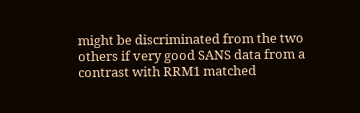might be discriminated from the two others if very good SANS data from a contrast with RRM1 matched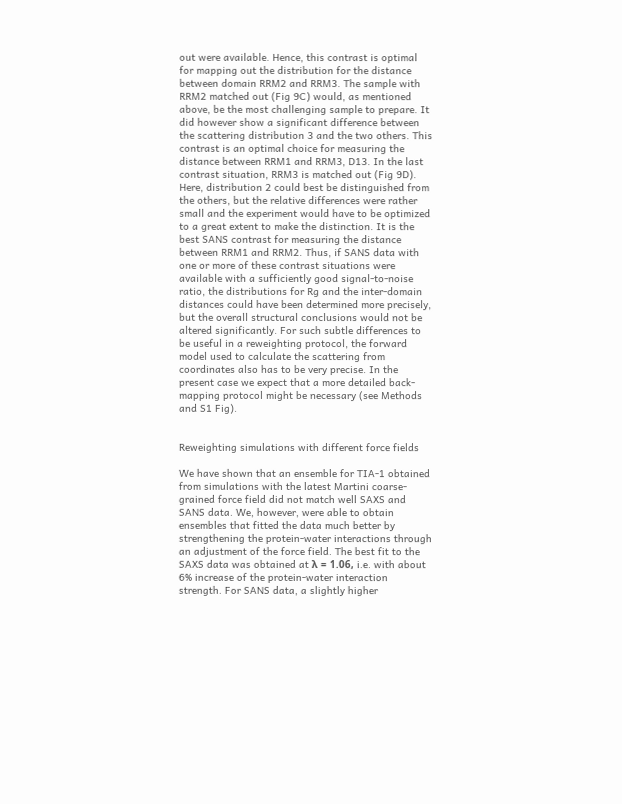out were available. Hence, this contrast is optimal for mapping out the distribution for the distance between domain RRM2 and RRM3. The sample with RRM2 matched out (Fig 9C) would, as mentioned above, be the most challenging sample to prepare. It did however show a significant difference between the scattering distribution 3 and the two others. This contrast is an optimal choice for measuring the distance between RRM1 and RRM3, D13. In the last contrast situation, RRM3 is matched out (Fig 9D). Here, distribution 2 could best be distinguished from the others, but the relative differences were rather small and the experiment would have to be optimized to a great extent to make the distinction. It is the best SANS contrast for measuring the distance between RRM1 and RRM2. Thus, if SANS data with one or more of these contrast situations were available with a sufficiently good signal-to-noise ratio, the distributions for Rg and the inter-domain distances could have been determined more precisely, but the overall structural conclusions would not be altered significantly. For such subtle differences to be useful in a reweighting protocol, the forward model used to calculate the scattering from coordinates also has to be very precise. In the present case we expect that a more detailed back-mapping protocol might be necessary (see Methods and S1 Fig).


Reweighting simulations with different force fields

We have shown that an ensemble for TIA-1 obtained from simulations with the latest Martini coarse-grained force field did not match well SAXS and SANS data. We, however, were able to obtain ensembles that fitted the data much better by strengthening the protein-water interactions through an adjustment of the force field. The best fit to the SAXS data was obtained at λ = 1.06, i.e. with about 6% increase of the protein-water interaction strength. For SANS data, a slightly higher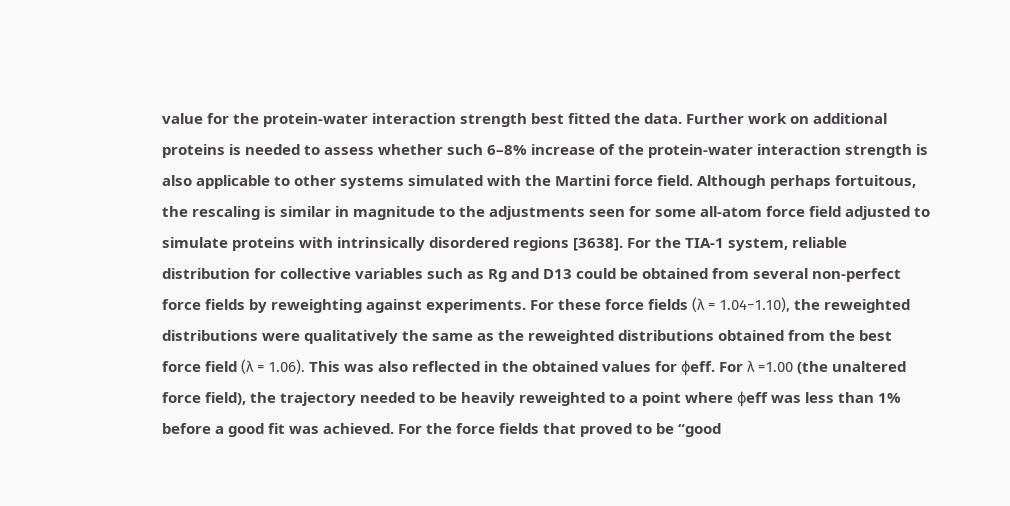value for the protein-water interaction strength best fitted the data. Further work on additional proteins is needed to assess whether such 6–8% increase of the protein-water interaction strength is also applicable to other systems simulated with the Martini force field. Although perhaps fortuitous, the rescaling is similar in magnitude to the adjustments seen for some all-atom force field adjusted to simulate proteins with intrinsically disordered regions [3638]. For the TIA-1 system, reliable distribution for collective variables such as Rg and D13 could be obtained from several non-perfect force fields by reweighting against experiments. For these force fields (λ = 1.04−1.10), the reweighted distributions were qualitatively the same as the reweighted distributions obtained from the best force field (λ = 1.06). This was also reflected in the obtained values for ϕeff. For λ =1.00 (the unaltered force field), the trajectory needed to be heavily reweighted to a point where ϕeff was less than 1% before a good fit was achieved. For the force fields that proved to be “good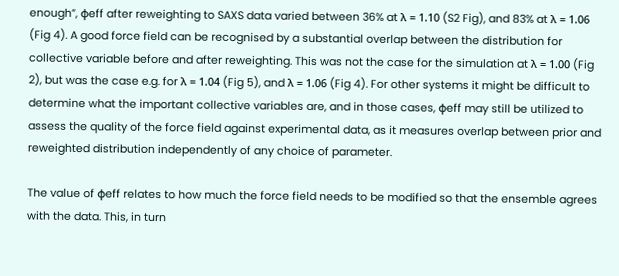enough”, ϕeff after reweighting to SAXS data varied between 36% at λ = 1.10 (S2 Fig), and 83% at λ = 1.06 (Fig 4). A good force field can be recognised by a substantial overlap between the distribution for collective variable before and after reweighting. This was not the case for the simulation at λ = 1.00 (Fig 2), but was the case e.g. for λ = 1.04 (Fig 5), and λ = 1.06 (Fig 4). For other systems it might be difficult to determine what the important collective variables are, and in those cases, ϕeff may still be utilized to assess the quality of the force field against experimental data, as it measures overlap between prior and reweighted distribution independently of any choice of parameter.

The value of ϕeff relates to how much the force field needs to be modified so that the ensemble agrees with the data. This, in turn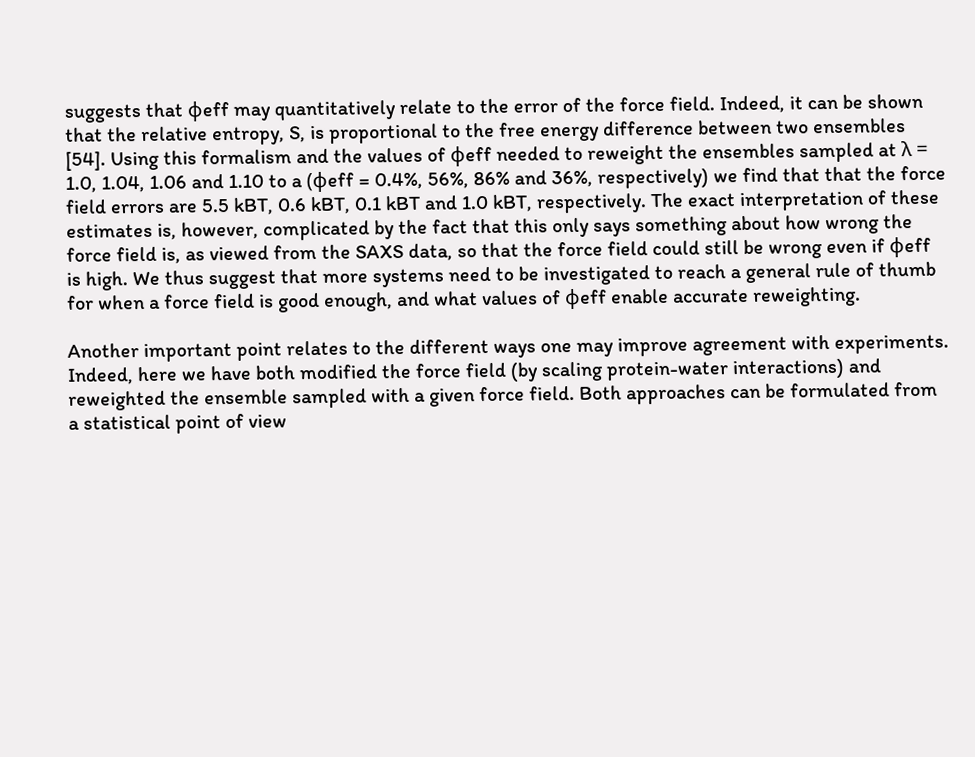suggests that ϕeff may quantitatively relate to the error of the force field. Indeed, it can be shown that the relative entropy, S, is proportional to the free energy difference between two ensembles [54]. Using this formalism and the values of ϕeff needed to reweight the ensembles sampled at λ = 1.0, 1.04, 1.06 and 1.10 to a (ϕeff = 0.4%, 56%, 86% and 36%, respectively) we find that that the force field errors are 5.5 kBT, 0.6 kBT, 0.1 kBT and 1.0 kBT, respectively. The exact interpretation of these estimates is, however, complicated by the fact that this only says something about how wrong the force field is, as viewed from the SAXS data, so that the force field could still be wrong even if ϕeff is high. We thus suggest that more systems need to be investigated to reach a general rule of thumb for when a force field is good enough, and what values of ϕeff enable accurate reweighting.

Another important point relates to the different ways one may improve agreement with experiments. Indeed, here we have both modified the force field (by scaling protein-water interactions) and reweighted the ensemble sampled with a given force field. Both approaches can be formulated from a statistical point of view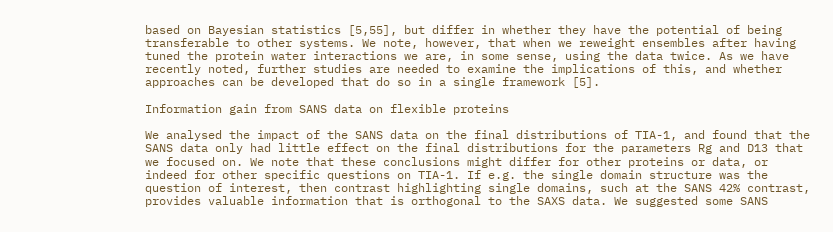based on Bayesian statistics [5,55], but differ in whether they have the potential of being transferable to other systems. We note, however, that when we reweight ensembles after having tuned the protein water interactions we are, in some sense, using the data twice. As we have recently noted, further studies are needed to examine the implications of this, and whether approaches can be developed that do so in a single framework [5].

Information gain from SANS data on flexible proteins

We analysed the impact of the SANS data on the final distributions of TIA-1, and found that the SANS data only had little effect on the final distributions for the parameters Rg and D13 that we focused on. We note that these conclusions might differ for other proteins or data, or indeed for other specific questions on TIA-1. If e.g. the single domain structure was the question of interest, then contrast highlighting single domains, such at the SANS 42% contrast, provides valuable information that is orthogonal to the SAXS data. We suggested some SANS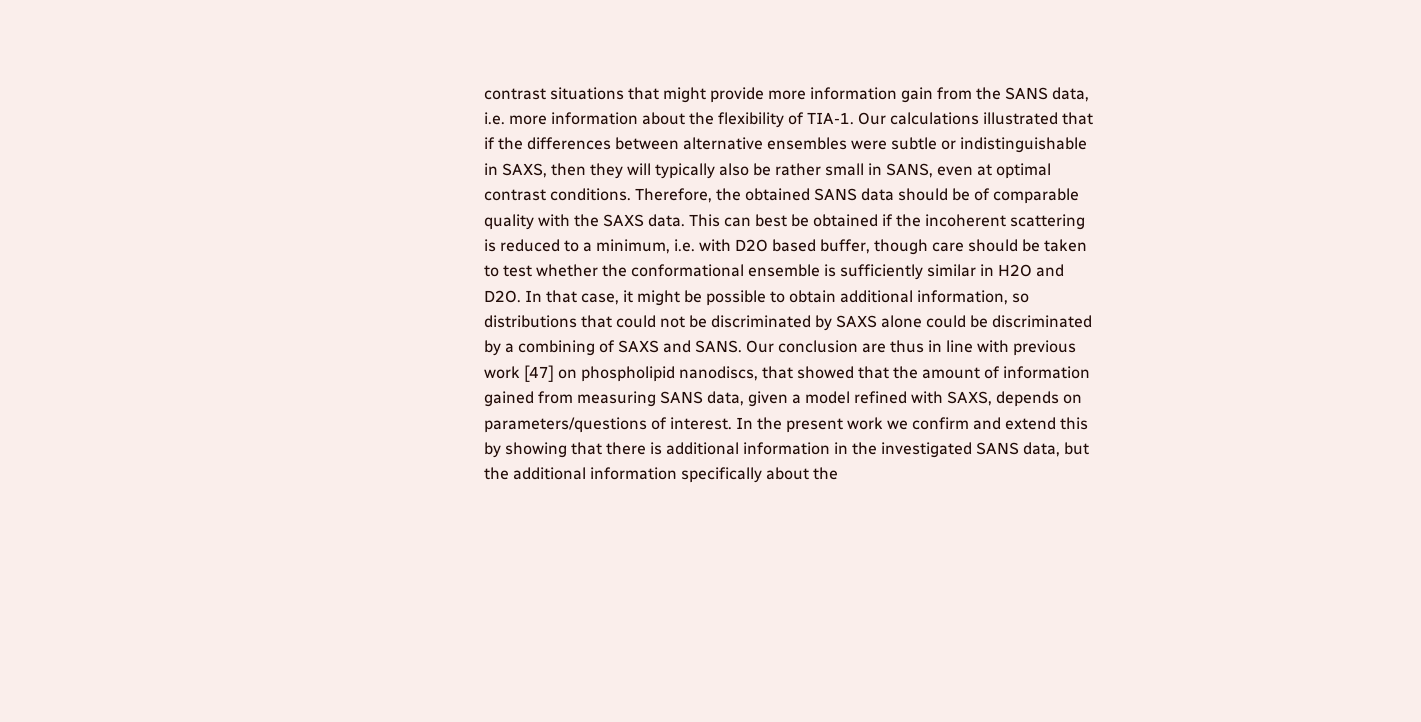contrast situations that might provide more information gain from the SANS data, i.e. more information about the flexibility of TIA-1. Our calculations illustrated that if the differences between alternative ensembles were subtle or indistinguishable in SAXS, then they will typically also be rather small in SANS, even at optimal contrast conditions. Therefore, the obtained SANS data should be of comparable quality with the SAXS data. This can best be obtained if the incoherent scattering is reduced to a minimum, i.e. with D2O based buffer, though care should be taken to test whether the conformational ensemble is sufficiently similar in H2O and D2O. In that case, it might be possible to obtain additional information, so distributions that could not be discriminated by SAXS alone could be discriminated by a combining of SAXS and SANS. Our conclusion are thus in line with previous work [47] on phospholipid nanodiscs, that showed that the amount of information gained from measuring SANS data, given a model refined with SAXS, depends on parameters/questions of interest. In the present work we confirm and extend this by showing that there is additional information in the investigated SANS data, but the additional information specifically about the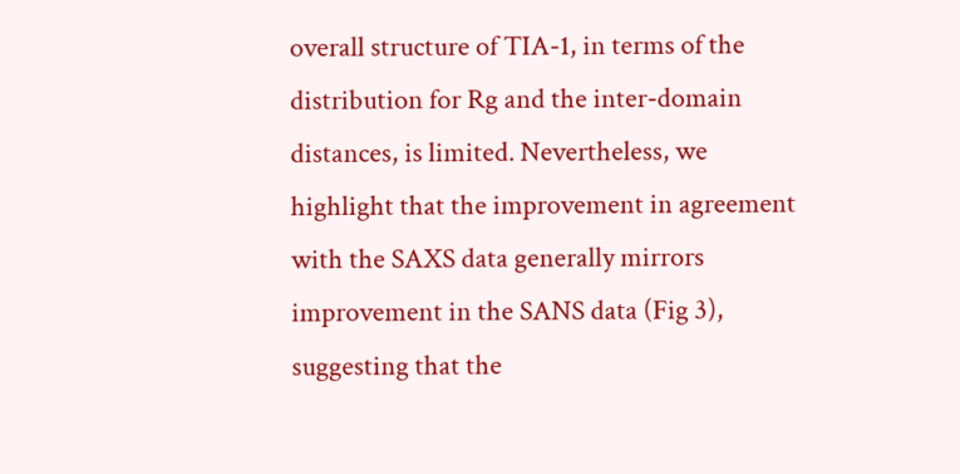overall structure of TIA-1, in terms of the distribution for Rg and the inter-domain distances, is limited. Nevertheless, we highlight that the improvement in agreement with the SAXS data generally mirrors improvement in the SANS data (Fig 3), suggesting that the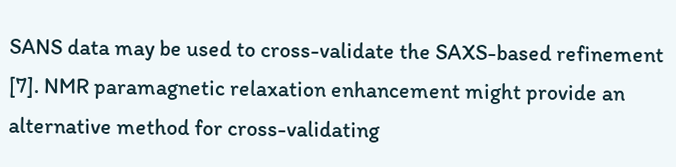SANS data may be used to cross-validate the SAXS-based refinement [7]. NMR paramagnetic relaxation enhancement might provide an alternative method for cross-validating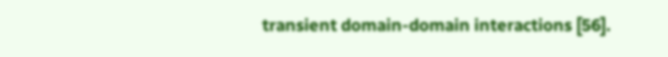transient domain-domain interactions [56].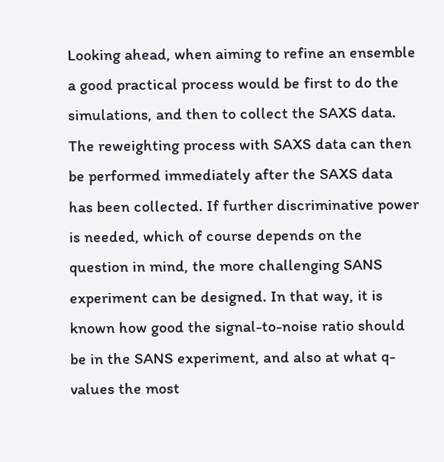Looking ahead, when aiming to refine an ensemble a good practical process would be first to do the simulations, and then to collect the SAXS data. The reweighting process with SAXS data can then be performed immediately after the SAXS data has been collected. If further discriminative power is needed, which of course depends on the question in mind, the more challenging SANS experiment can be designed. In that way, it is known how good the signal-to-noise ratio should be in the SANS experiment, and also at what q-values the most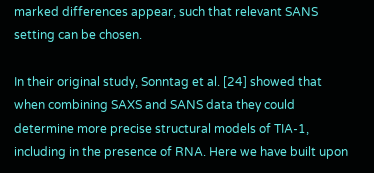marked differences appear, such that relevant SANS setting can be chosen.

In their original study, Sonntag et al. [24] showed that when combining SAXS and SANS data they could determine more precise structural models of TIA-1, including in the presence of RNA. Here we have built upon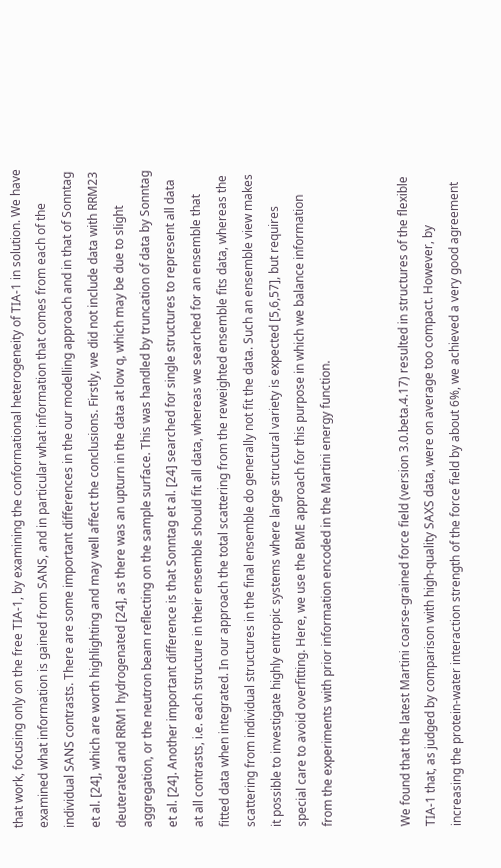that work, focusing only on the free TIA-1, by examining the conformational heterogeneity of TIA-1 in solution. We have examined what information is gained from SANS, and in particular what information that comes from each of the individual SANS contrasts. There are some important differences in the our modelling approach and in that of Sonntag et al. [24], which are worth highlighting and may well affect the conclusions. Firstly, we did not include data with RRM23 deuterated and RRM1 hydrogenated [24], as there was an upturn in the data at low q, which may be due to slight aggregation, or the neutron beam reflecting on the sample surface. This was handled by truncation of data by Sonntag et al. [24]. Another important difference is that Sonntag et al. [24] searched for single structures to represent all data at all contrasts, i.e. each structure in their ensemble should fit all data, whereas we searched for an ensemble that fitted data when integrated. In our approach the total scattering from the reweighted ensemble fits data, whereas the scattering from individual structures in the final ensemble do generally not fit the data. Such an ensemble view makes it possible to investigate highly entropic systems where large structural variety is expected [5,6,57], but requires special care to avoid overfitting. Here, we use the BME approach for this purpose in which we balance information from the experiments with prior information encoded in the Martini energy function.


We found that the latest Martini coarse-grained force field (version 3.0.beta.4.17) resulted in structures of the flexible TIA-1 that, as judged by comparison with high-quality SAXS data, were on average too compact. However, by increasing the protein-water interaction strength of the force field by about 6%, we achieved a very good agreement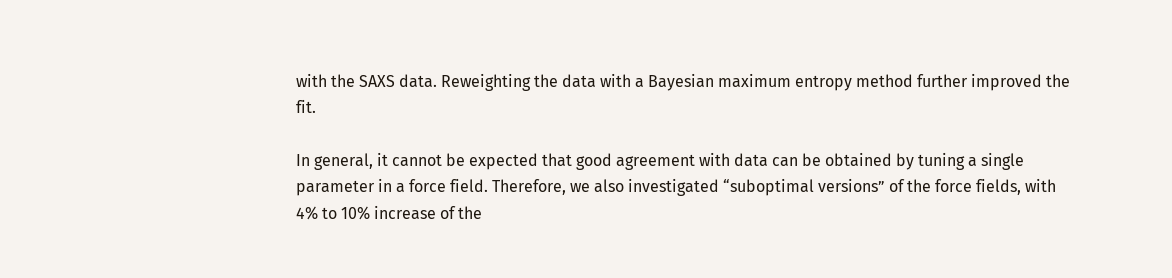with the SAXS data. Reweighting the data with a Bayesian maximum entropy method further improved the fit.

In general, it cannot be expected that good agreement with data can be obtained by tuning a single parameter in a force field. Therefore, we also investigated “suboptimal versions” of the force fields, with 4% to 10% increase of the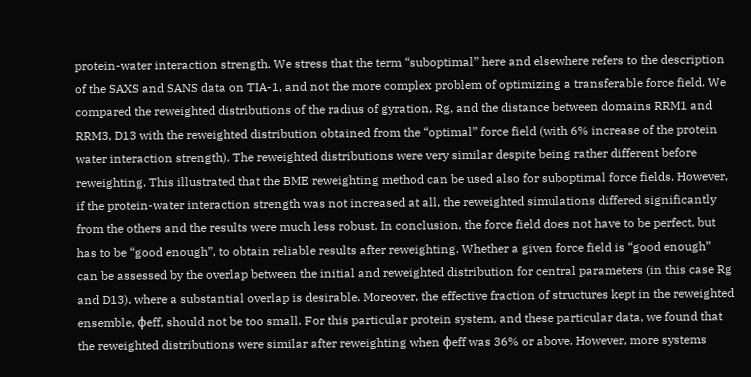protein-water interaction strength. We stress that the term “suboptimal” here and elsewhere refers to the description of the SAXS and SANS data on TIA-1, and not the more complex problem of optimizing a transferable force field. We compared the reweighted distributions of the radius of gyration, Rg, and the distance between domains RRM1 and RRM3, D13 with the reweighted distribution obtained from the “optimal” force field (with 6% increase of the protein water interaction strength). The reweighted distributions were very similar despite being rather different before reweighting. This illustrated that the BME reweighting method can be used also for suboptimal force fields. However, if the protein-water interaction strength was not increased at all, the reweighted simulations differed significantly from the others and the results were much less robust. In conclusion, the force field does not have to be perfect, but has to be “good enough”, to obtain reliable results after reweighting. Whether a given force field is “good enough” can be assessed by the overlap between the initial and reweighted distribution for central parameters (in this case Rg and D13), where a substantial overlap is desirable. Moreover, the effective fraction of structures kept in the reweighted ensemble, ϕeff, should not be too small. For this particular protein system, and these particular data, we found that the reweighted distributions were similar after reweighting when ϕeff was 36% or above. However, more systems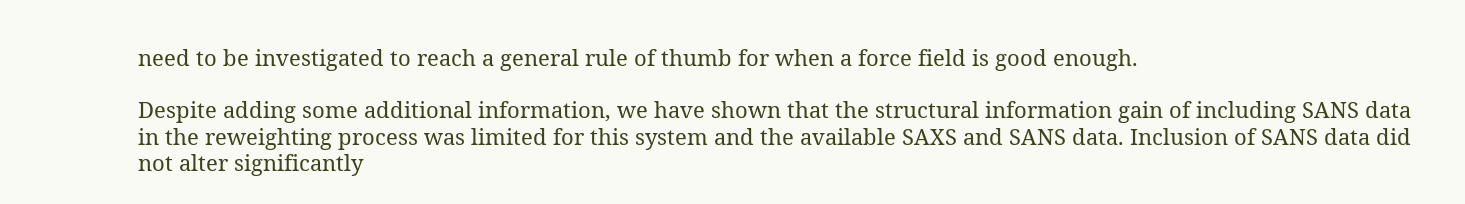need to be investigated to reach a general rule of thumb for when a force field is good enough.

Despite adding some additional information, we have shown that the structural information gain of including SANS data in the reweighting process was limited for this system and the available SAXS and SANS data. Inclusion of SANS data did not alter significantly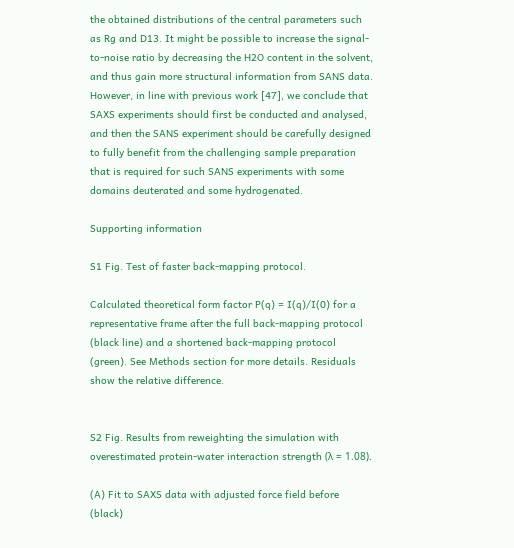the obtained distributions of the central parameters such as Rg and D13. It might be possible to increase the signal-to-noise ratio by decreasing the H2O content in the solvent, and thus gain more structural information from SANS data. However, in line with previous work [47], we conclude that SAXS experiments should first be conducted and analysed, and then the SANS experiment should be carefully designed to fully benefit from the challenging sample preparation that is required for such SANS experiments with some domains deuterated and some hydrogenated.

Supporting information

S1 Fig. Test of faster back-mapping protocol.

Calculated theoretical form factor P(q) = I(q)/I(0) for a representative frame after the full back-mapping protocol (black line) and a shortened back-mapping protocol (green). See Methods section for more details. Residuals show the relative difference.


S2 Fig. Results from reweighting the simulation with overestimated protein-water interaction strength (λ = 1.08).

(A) Fit to SAXS data with adjusted force field before (black)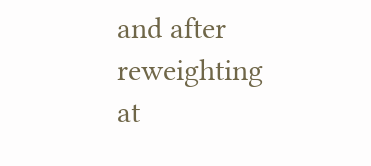and after reweighting at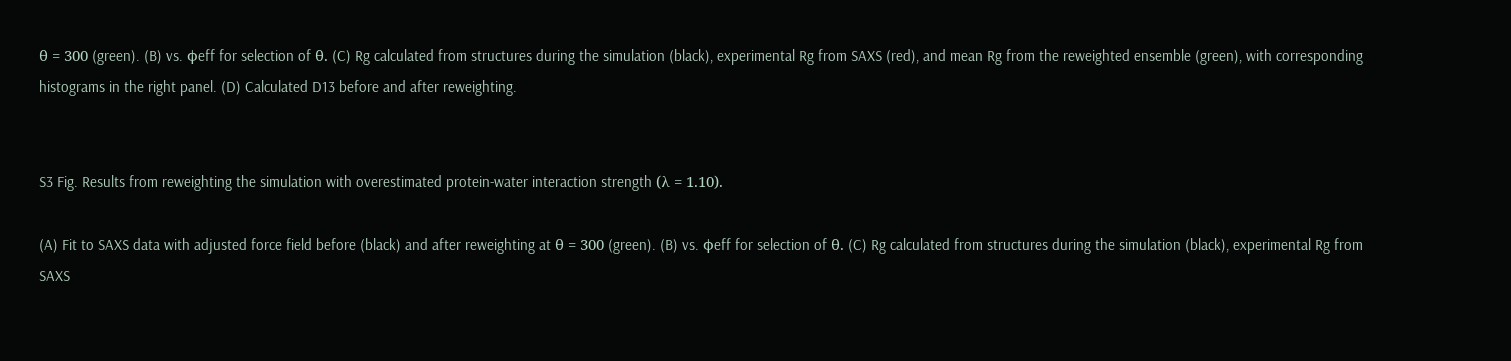θ = 300 (green). (B) vs. ϕeff for selection of θ. (C) Rg calculated from structures during the simulation (black), experimental Rg from SAXS (red), and mean Rg from the reweighted ensemble (green), with corresponding histograms in the right panel. (D) Calculated D13 before and after reweighting.


S3 Fig. Results from reweighting the simulation with overestimated protein-water interaction strength (λ = 1.10).

(A) Fit to SAXS data with adjusted force field before (black) and after reweighting at θ = 300 (green). (B) vs. ϕeff for selection of θ. (C) Rg calculated from structures during the simulation (black), experimental Rg from SAXS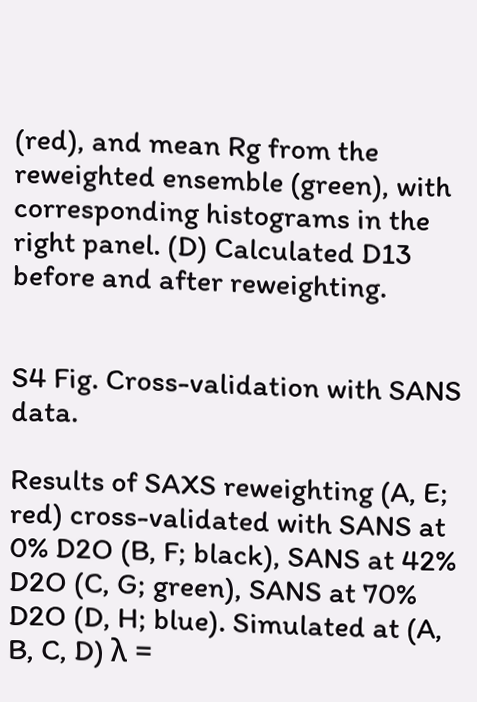(red), and mean Rg from the reweighted ensemble (green), with corresponding histograms in the right panel. (D) Calculated D13 before and after reweighting.


S4 Fig. Cross-validation with SANS data.

Results of SAXS reweighting (A, E; red) cross-validated with SANS at 0% D2O (B, F; black), SANS at 42% D2O (C, G; green), SANS at 70% D2O (D, H; blue). Simulated at (A, B, C, D) λ =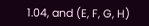1.04, and (E, F, G, H)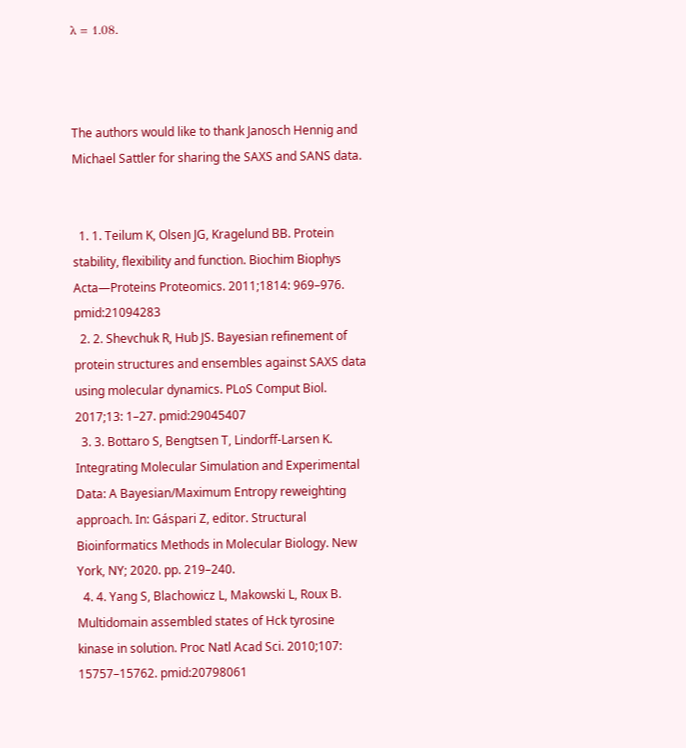λ = 1.08.



The authors would like to thank Janosch Hennig and Michael Sattler for sharing the SAXS and SANS data.


  1. 1. Teilum K, Olsen JG, Kragelund BB. Protein stability, flexibility and function. Biochim Biophys Acta—Proteins Proteomics. 2011;1814: 969–976. pmid:21094283
  2. 2. Shevchuk R, Hub JS. Bayesian refinement of protein structures and ensembles against SAXS data using molecular dynamics. PLoS Comput Biol. 2017;13: 1–27. pmid:29045407
  3. 3. Bottaro S, Bengtsen T, Lindorff-Larsen K. Integrating Molecular Simulation and Experimental Data: A Bayesian/Maximum Entropy reweighting approach. In: Gáspari Z, editor. Structural Bioinformatics Methods in Molecular Biology. New York, NY; 2020. pp. 219–240.
  4. 4. Yang S, Blachowicz L, Makowski L, Roux B. Multidomain assembled states of Hck tyrosine kinase in solution. Proc Natl Acad Sci. 2010;107: 15757–15762. pmid:20798061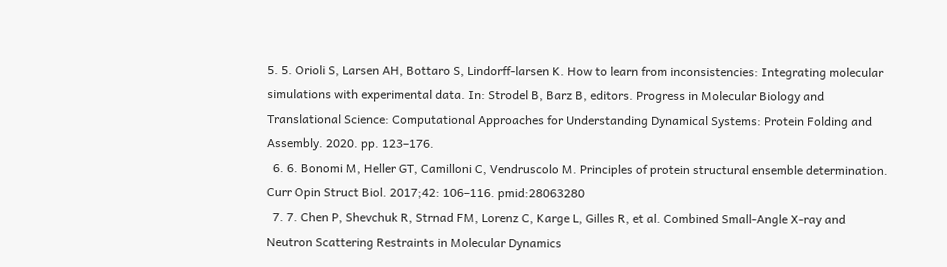5. 5. Orioli S, Larsen AH, Bottaro S, Lindorff-larsen K. How to learn from inconsistencies: Integrating molecular simulations with experimental data. In: Strodel B, Barz B, editors. Progress in Molecular Biology and Translational Science: Computational Approaches for Understanding Dynamical Systems: Protein Folding and Assembly. 2020. pp. 123–176.
  6. 6. Bonomi M, Heller GT, Camilloni C, Vendruscolo M. Principles of protein structural ensemble determination. Curr Opin Struct Biol. 2017;42: 106–116. pmid:28063280
  7. 7. Chen P, Shevchuk R, Strnad FM, Lorenz C, Karge L, Gilles R, et al. Combined Small-Angle X-ray and Neutron Scattering Restraints in Molecular Dynamics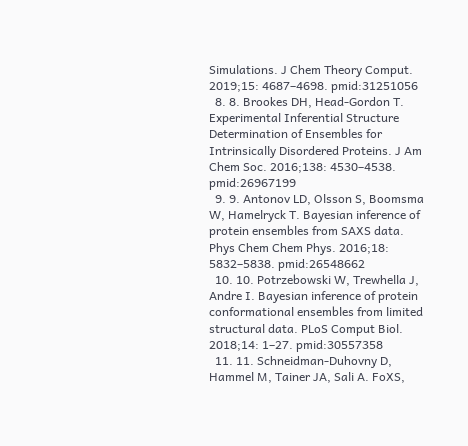Simulations. J Chem Theory Comput. 2019;15: 4687–4698. pmid:31251056
  8. 8. Brookes DH, Head-Gordon T. Experimental Inferential Structure Determination of Ensembles for Intrinsically Disordered Proteins. J Am Chem Soc. 2016;138: 4530–4538. pmid:26967199
  9. 9. Antonov LD, Olsson S, Boomsma W, Hamelryck T. Bayesian inference of protein ensembles from SAXS data. Phys Chem Chem Phys. 2016;18: 5832–5838. pmid:26548662
  10. 10. Potrzebowski W, Trewhella J, Andre I. Bayesian inference of protein conformational ensembles from limited structural data. PLoS Comput Biol. 2018;14: 1–27. pmid:30557358
  11. 11. Schneidman-Duhovny D, Hammel M, Tainer JA, Sali A. FoXS,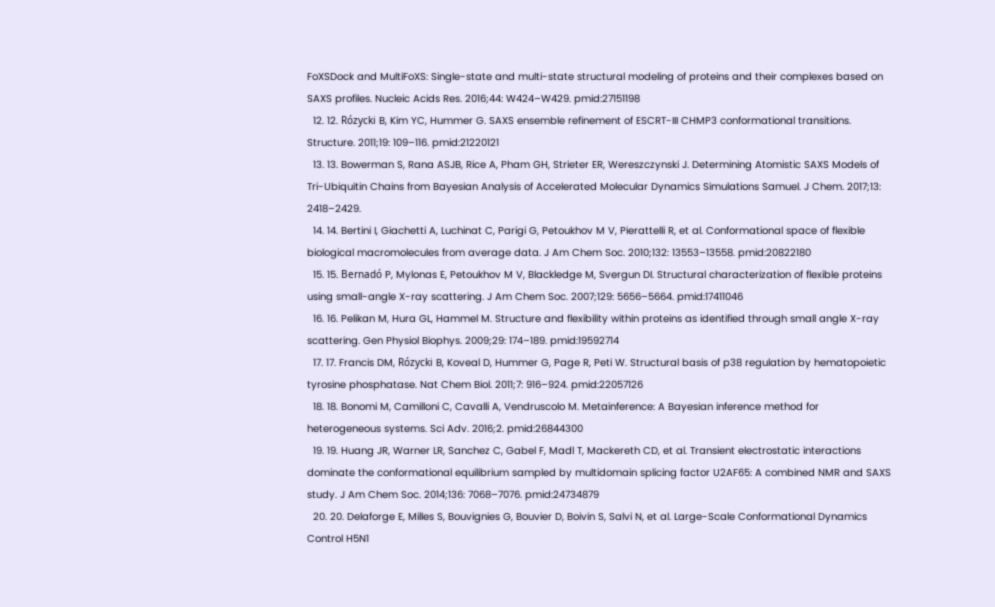FoXSDock and MultiFoXS: Single-state and multi-state structural modeling of proteins and their complexes based on SAXS profiles. Nucleic Acids Res. 2016;44: W424–W429. pmid:27151198
  12. 12. Rózycki B, Kim YC, Hummer G. SAXS ensemble refinement of ESCRT-III CHMP3 conformational transitions. Structure. 2011;19: 109–116. pmid:21220121
  13. 13. Bowerman S, Rana ASJB, Rice A, Pham GH, Strieter ER, Wereszczynski J. Determining Atomistic SAXS Models of Tri-Ubiquitin Chains from Bayesian Analysis of Accelerated Molecular Dynamics Simulations Samuel. J Chem. 2017;13: 2418–2429.
  14. 14. Bertini I, Giachetti A, Luchinat C, Parigi G, Petoukhov M V, Pierattelli R, et al. Conformational space of flexible biological macromolecules from average data. J Am Chem Soc. 2010;132: 13553–13558. pmid:20822180
  15. 15. Bernadó P, Mylonas E, Petoukhov M V, Blackledge M, Svergun DI. Structural characterization of flexible proteins using small-angle X-ray scattering. J Am Chem Soc. 2007;129: 5656–5664. pmid:17411046
  16. 16. Pelikan M, Hura GL, Hammel M. Structure and flexibility within proteins as identified through small angle X-ray scattering. Gen Physiol Biophys. 2009;29: 174–189. pmid:19592714
  17. 17. Francis DM, Rózycki B, Koveal D, Hummer G, Page R, Peti W. Structural basis of p38 regulation by hematopoietic tyrosine phosphatase. Nat Chem Biol. 2011;7: 916–924. pmid:22057126
  18. 18. Bonomi M, Camilloni C, Cavalli A, Vendruscolo M. Metainference: A Bayesian inference method for heterogeneous systems. Sci Adv. 2016;2. pmid:26844300
  19. 19. Huang JR, Warner LR, Sanchez C, Gabel F, Madl T, Mackereth CD, et al. Transient electrostatic interactions dominate the conformational equilibrium sampled by multidomain splicing factor U2AF65: A combined NMR and SAXS study. J Am Chem Soc. 2014;136: 7068–7076. pmid:24734879
  20. 20. Delaforge E, Milles S, Bouvignies G, Bouvier D, Boivin S, Salvi N, et al. Large-Scale Conformational Dynamics Control H5N1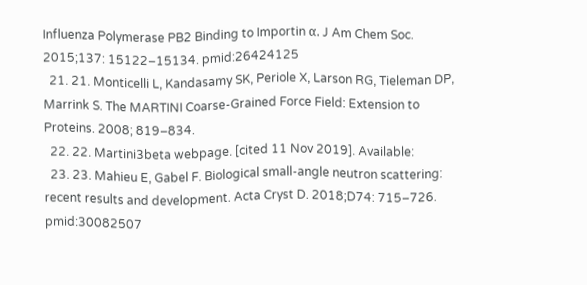Influenza Polymerase PB2 Binding to Importin α. J Am Chem Soc. 2015;137: 15122–15134. pmid:26424125
  21. 21. Monticelli L, Kandasamy SK, Periole X, Larson RG, Tieleman DP, Marrink S. The MARTINI Coarse-Grained Force Field: Extension to Proteins. 2008; 819–834.
  22. 22. Martini3beta webpage. [cited 11 Nov 2019]. Available:
  23. 23. Mahieu E, Gabel F. Biological small-angle neutron scattering: recent results and development. Acta Cryst D. 2018;D74: 715–726. pmid:30082507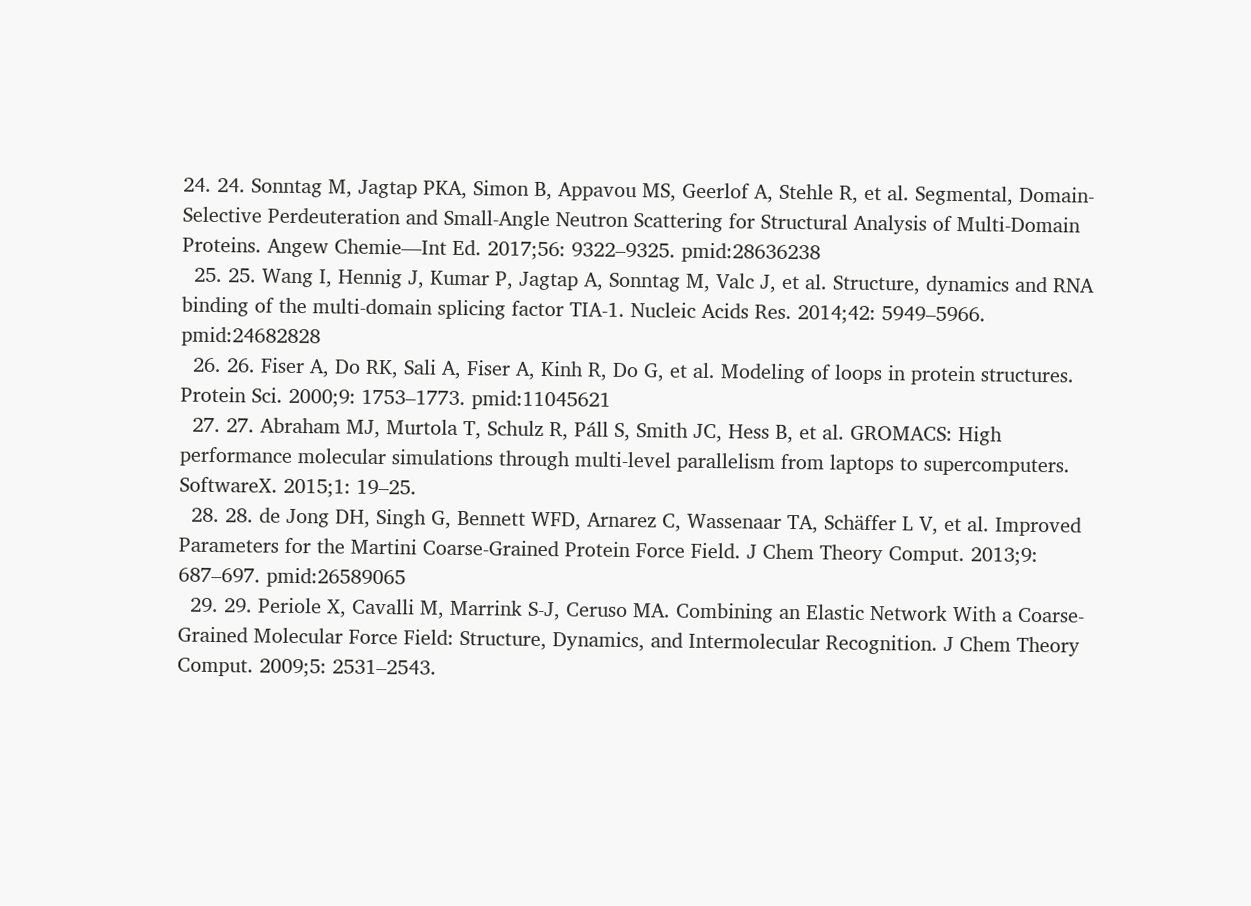24. 24. Sonntag M, Jagtap PKA, Simon B, Appavou MS, Geerlof A, Stehle R, et al. Segmental, Domain-Selective Perdeuteration and Small-Angle Neutron Scattering for Structural Analysis of Multi-Domain Proteins. Angew Chemie—Int Ed. 2017;56: 9322–9325. pmid:28636238
  25. 25. Wang I, Hennig J, Kumar P, Jagtap A, Sonntag M, Valc J, et al. Structure, dynamics and RNA binding of the multi-domain splicing factor TIA-1. Nucleic Acids Res. 2014;42: 5949–5966. pmid:24682828
  26. 26. Fiser A, Do RK, Sali A, Fiser A, Kinh R, Do G, et al. Modeling of loops in protein structures. Protein Sci. 2000;9: 1753–1773. pmid:11045621
  27. 27. Abraham MJ, Murtola T, Schulz R, Páll S, Smith JC, Hess B, et al. GROMACS: High performance molecular simulations through multi-level parallelism from laptops to supercomputers. SoftwareX. 2015;1: 19–25.
  28. 28. de Jong DH, Singh G, Bennett WFD, Arnarez C, Wassenaar TA, Schäffer L V, et al. Improved Parameters for the Martini Coarse-Grained Protein Force Field. J Chem Theory Comput. 2013;9: 687–697. pmid:26589065
  29. 29. Periole X, Cavalli M, Marrink S-J, Ceruso MA. Combining an Elastic Network With a Coarse-Grained Molecular Force Field: Structure, Dynamics, and Intermolecular Recognition. J Chem Theory Comput. 2009;5: 2531–2543.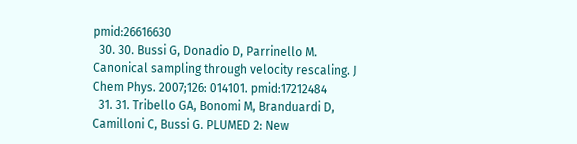pmid:26616630
  30. 30. Bussi G, Donadio D, Parrinello M. Canonical sampling through velocity rescaling. J Chem Phys. 2007;126: 014101. pmid:17212484
  31. 31. Tribello GA, Bonomi M, Branduardi D, Camilloni C, Bussi G. PLUMED 2: New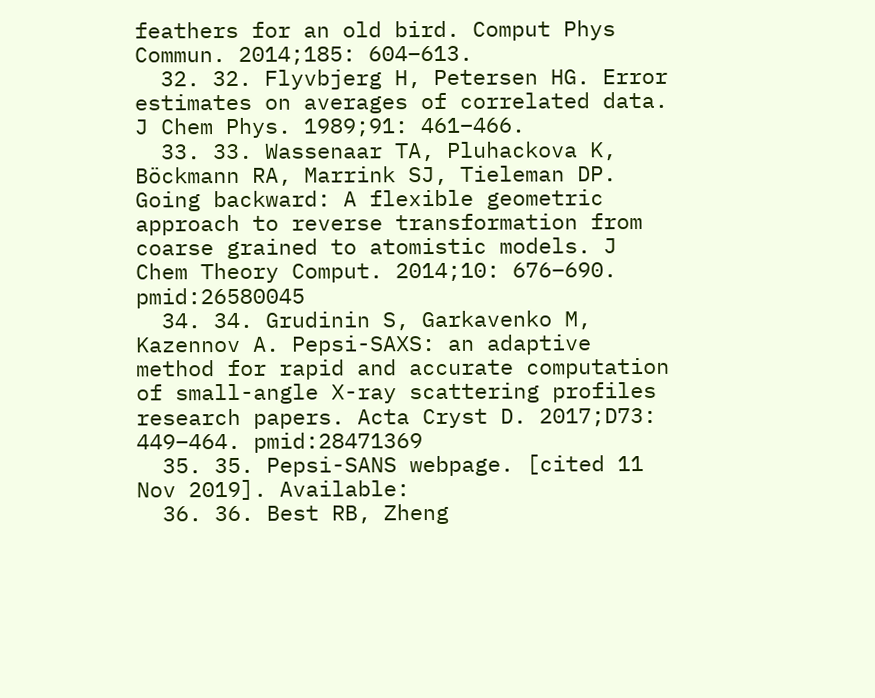feathers for an old bird. Comput Phys Commun. 2014;185: 604–613.
  32. 32. Flyvbjerg H, Petersen HG. Error estimates on averages of correlated data. J Chem Phys. 1989;91: 461–466.
  33. 33. Wassenaar TA, Pluhackova K, Böckmann RA, Marrink SJ, Tieleman DP. Going backward: A flexible geometric approach to reverse transformation from coarse grained to atomistic models. J Chem Theory Comput. 2014;10: 676–690. pmid:26580045
  34. 34. Grudinin S, Garkavenko M, Kazennov A. Pepsi-SAXS: an adaptive method for rapid and accurate computation of small-angle X-ray scattering profiles research papers. Acta Cryst D. 2017;D73: 449–464. pmid:28471369
  35. 35. Pepsi-SANS webpage. [cited 11 Nov 2019]. Available:
  36. 36. Best RB, Zheng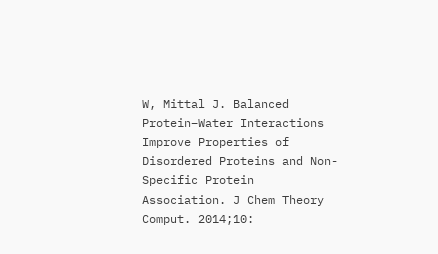W, Mittal J. Balanced Protein−Water Interactions Improve Properties of Disordered Proteins and Non-Specific Protein Association. J Chem Theory Comput. 2014;10: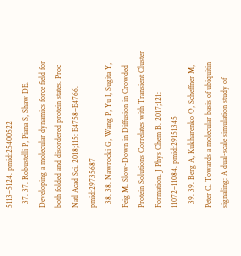5113–5124. pmid:25400522
  37. 37. Robustelli P, Piana S, Shaw DE. Developing a molecular dynamics force field for both folded and disordered protein states. Proc Natl Acad Sci. 2018;115: E4758–E4766. pmid:29735687
  38. 38. Nawrocki G, Wang P, Yu I, Sugita Y, Feig M. Slow-Down in Diffusion in Crowded Protein Solutions Correlates with Transient Cluster Formation. J Phys Chem B. 2017;121: 11072–11084. pmid:29151345
  39. 39. Berg A, Kukharenko O, Scheffner M, Peter C. Towards a molecular basis of ubiquitin signaling: A dual-scale simulation study of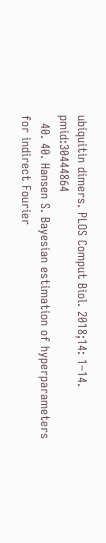ubiquitin dimers. PLOS Comput Biol. 2018;14: 1–14. pmid:30444864
  40. 40. Hansen S. Bayesian estimation of hyperparameters for indirect Fourier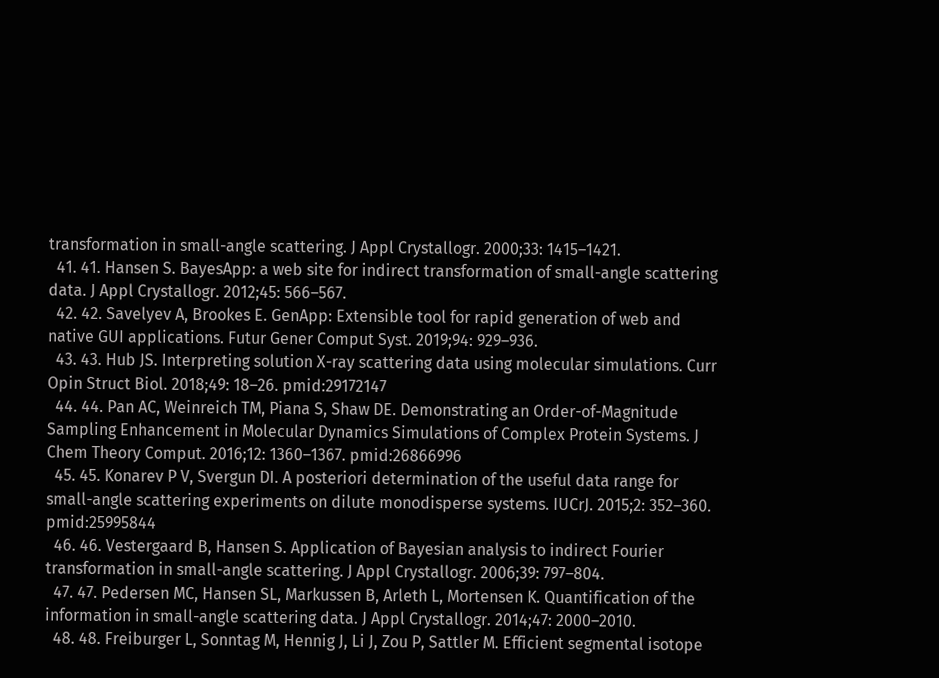transformation in small-angle scattering. J Appl Crystallogr. 2000;33: 1415–1421.
  41. 41. Hansen S. BayesApp: a web site for indirect transformation of small-angle scattering data. J Appl Crystallogr. 2012;45: 566–567.
  42. 42. Savelyev A, Brookes E. GenApp: Extensible tool for rapid generation of web and native GUI applications. Futur Gener Comput Syst. 2019;94: 929–936.
  43. 43. Hub JS. Interpreting solution X-ray scattering data using molecular simulations. Curr Opin Struct Biol. 2018;49: 18–26. pmid:29172147
  44. 44. Pan AC, Weinreich TM, Piana S, Shaw DE. Demonstrating an Order-of-Magnitude Sampling Enhancement in Molecular Dynamics Simulations of Complex Protein Systems. J Chem Theory Comput. 2016;12: 1360–1367. pmid:26866996
  45. 45. Konarev P V, Svergun DI. A posteriori determination of the useful data range for small-angle scattering experiments on dilute monodisperse systems. IUCrJ. 2015;2: 352–360. pmid:25995844
  46. 46. Vestergaard B, Hansen S. Application of Bayesian analysis to indirect Fourier transformation in small-angle scattering. J Appl Crystallogr. 2006;39: 797–804.
  47. 47. Pedersen MC, Hansen SL, Markussen B, Arleth L, Mortensen K. Quantification of the information in small-angle scattering data. J Appl Crystallogr. 2014;47: 2000–2010.
  48. 48. Freiburger L, Sonntag M, Hennig J, Li J, Zou P, Sattler M. Efficient segmental isotope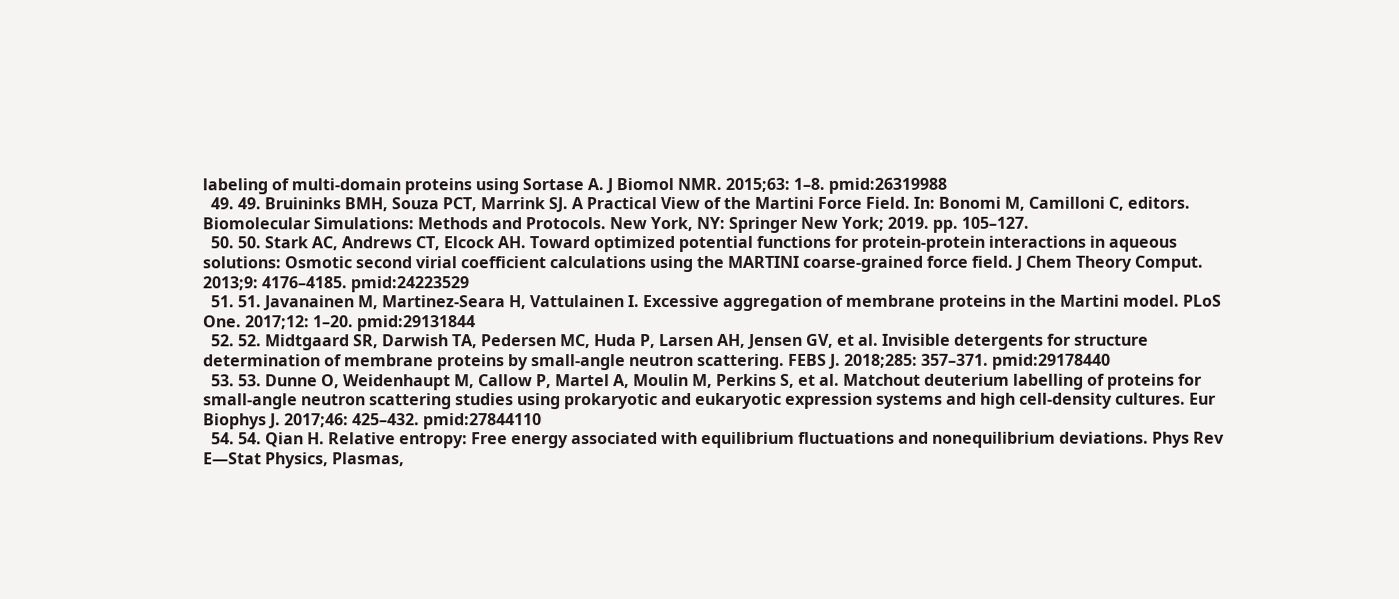labeling of multi-domain proteins using Sortase A. J Biomol NMR. 2015;63: 1–8. pmid:26319988
  49. 49. Bruininks BMH, Souza PCT, Marrink SJ. A Practical View of the Martini Force Field. In: Bonomi M, Camilloni C, editors. Biomolecular Simulations: Methods and Protocols. New York, NY: Springer New York; 2019. pp. 105–127.
  50. 50. Stark AC, Andrews CT, Elcock AH. Toward optimized potential functions for protein-protein interactions in aqueous solutions: Osmotic second virial coefficient calculations using the MARTINI coarse-grained force field. J Chem Theory Comput. 2013;9: 4176–4185. pmid:24223529
  51. 51. Javanainen M, Martinez-Seara H, Vattulainen I. Excessive aggregation of membrane proteins in the Martini model. PLoS One. 2017;12: 1–20. pmid:29131844
  52. 52. Midtgaard SR, Darwish TA, Pedersen MC, Huda P, Larsen AH, Jensen GV, et al. Invisible detergents for structure determination of membrane proteins by small-angle neutron scattering. FEBS J. 2018;285: 357–371. pmid:29178440
  53. 53. Dunne O, Weidenhaupt M, Callow P, Martel A, Moulin M, Perkins S, et al. Matchout deuterium labelling of proteins for small‑angle neutron scattering studies using prokaryotic and eukaryotic expression systems and high cell‑density cultures. Eur Biophys J. 2017;46: 425–432. pmid:27844110
  54. 54. Qian H. Relative entropy: Free energy associated with equilibrium fluctuations and nonequilibrium deviations. Phys Rev E—Stat Physics, Plasmas,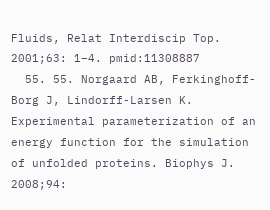Fluids, Relat Interdiscip Top. 2001;63: 1–4. pmid:11308887
  55. 55. Norgaard AB, Ferkinghoff-Borg J, Lindorff-Larsen K. Experimental parameterization of an energy function for the simulation of unfolded proteins. Biophys J. 2008;94: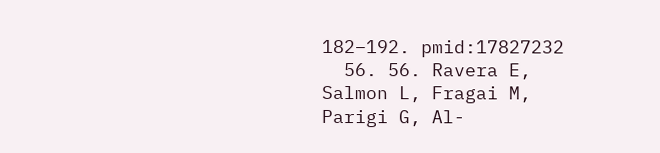182–192. pmid:17827232
  56. 56. Ravera E, Salmon L, Fragai M, Parigi G, Al-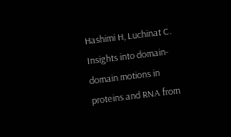Hashimi H, Luchinat C. Insights into domain-domain motions in proteins and RNA from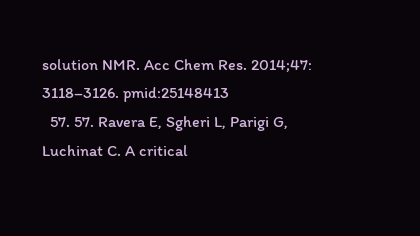solution NMR. Acc Chem Res. 2014;47: 3118–3126. pmid:25148413
  57. 57. Ravera E, Sgheri L, Parigi G, Luchinat C. A critical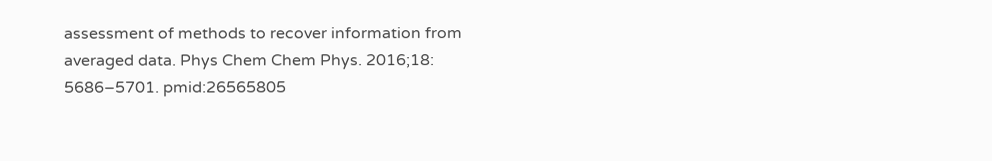assessment of methods to recover information from averaged data. Phys Chem Chem Phys. 2016;18: 5686–5701. pmid:26565805